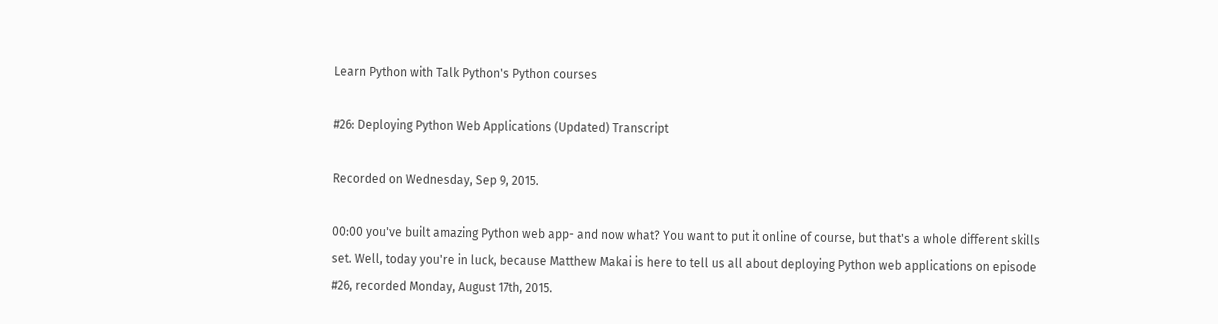Learn Python with Talk Python's Python courses

#26: Deploying Python Web Applications (Updated) Transcript

Recorded on Wednesday, Sep 9, 2015.

00:00 you've built amazing Python web app- and now what? You want to put it online of course, but that's a whole different skills set. Well, today you're in luck, because Matthew Makai is here to tell us all about deploying Python web applications on episode #26, recorded Monday, August 17th, 2015.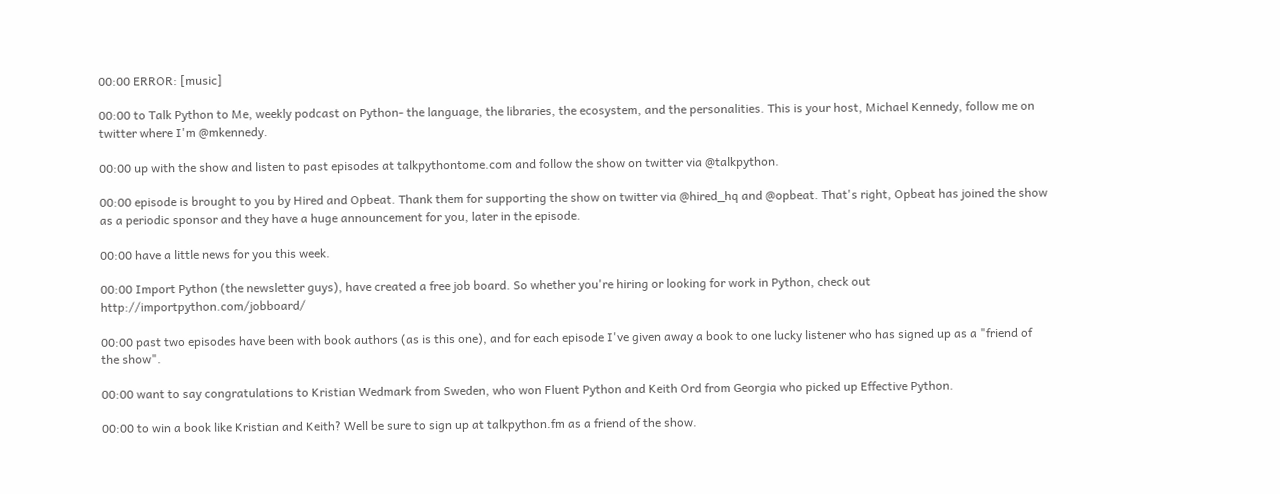00:00 ERROR: [music]

00:00 to Talk Python to Me, weekly podcast on Python- the language, the libraries, the ecosystem, and the personalities. This is your host, Michael Kennedy, follow me on twitter where I'm @mkennedy.

00:00 up with the show and listen to past episodes at talkpythontome.com and follow the show on twitter via @talkpython.

00:00 episode is brought to you by Hired and Opbeat. Thank them for supporting the show on twitter via @hired_hq and @opbeat. That's right, Opbeat has joined the show as a periodic sponsor and they have a huge announcement for you, later in the episode.

00:00 have a little news for you this week.

00:00 Import Python (the newsletter guys), have created a free job board. So whether you're hiring or looking for work in Python, check out http://importpython.com/jobboard/

00:00 past two episodes have been with book authors (as is this one), and for each episode I've given away a book to one lucky listener who has signed up as a "friend of the show".

00:00 want to say congratulations to Kristian Wedmark from Sweden, who won Fluent Python and Keith Ord from Georgia who picked up Effective Python.

00:00 to win a book like Kristian and Keith? Well be sure to sign up at talkpython.fm as a friend of the show.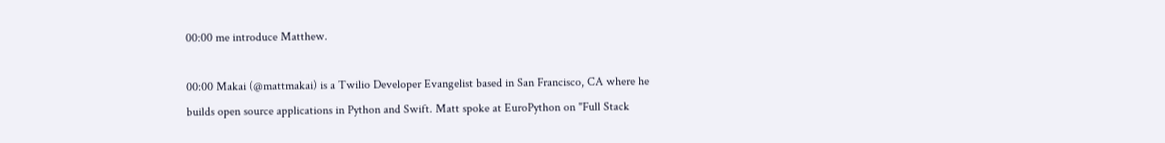00:00 me introduce Matthew.

00:00 Makai (@mattmakai) is a Twilio Developer Evangelist based in San Francisco, CA where he builds open source applications in Python and Swift. Matt spoke at EuroPython on "Full Stack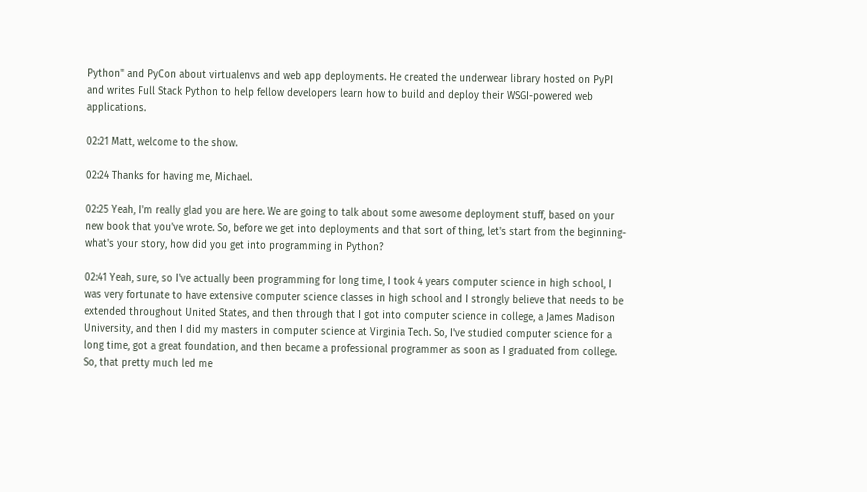Python" and PyCon about virtualenvs and web app deployments. He created the underwear library hosted on PyPI and writes Full Stack Python to help fellow developers learn how to build and deploy their WSGI-powered web applications.

02:21 Matt, welcome to the show.

02:24 Thanks for having me, Michael.

02:25 Yeah, I'm really glad you are here. We are going to talk about some awesome deployment stuff, based on your new book that you've wrote. So, before we get into deployments and that sort of thing, let's start from the beginning- what's your story, how did you get into programming in Python?

02:41 Yeah, sure, so I've actually been programming for long time, I took 4 years computer science in high school, I was very fortunate to have extensive computer science classes in high school and I strongly believe that needs to be extended throughout United States, and then through that I got into computer science in college, a James Madison University, and then I did my masters in computer science at Virginia Tech. So, I've studied computer science for a long time, got a great foundation, and then became a professional programmer as soon as I graduated from college. So, that pretty much led me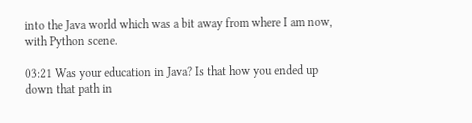into the Java world which was a bit away from where I am now, with Python scene.

03:21 Was your education in Java? Is that how you ended up down that path in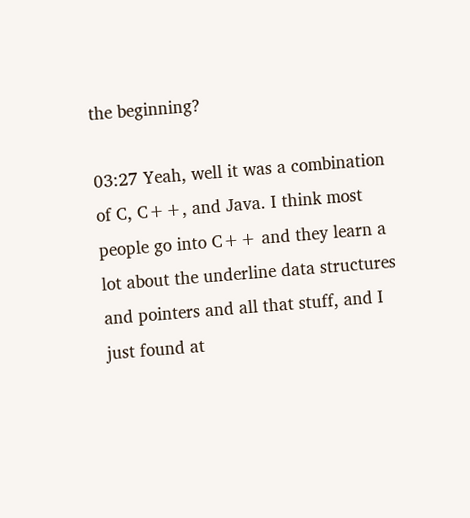the beginning?

03:27 Yeah, well it was a combination of C, C++, and Java. I think most people go into C++ and they learn a lot about the underline data structures and pointers and all that stuff, and I just found at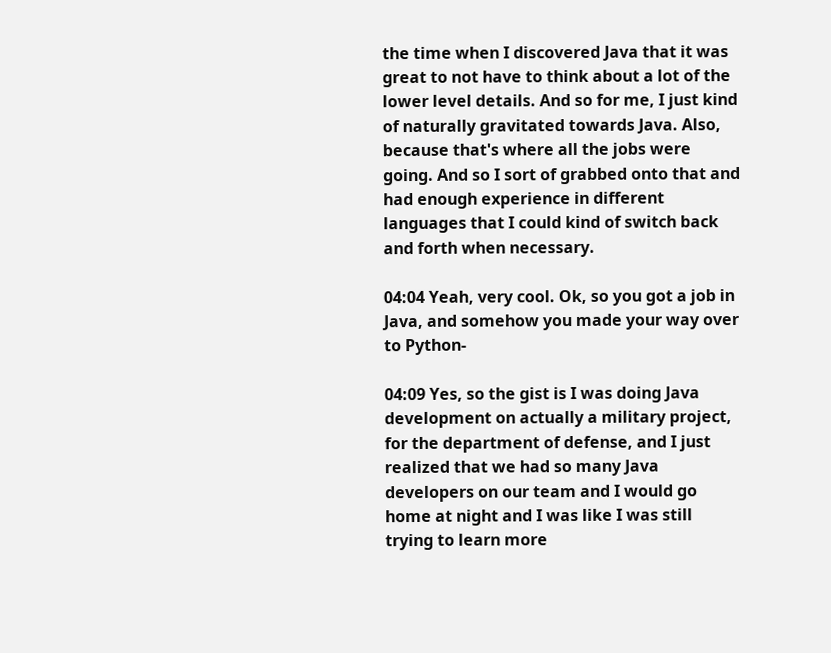the time when I discovered Java that it was great to not have to think about a lot of the lower level details. And so for me, I just kind of naturally gravitated towards Java. Also, because that's where all the jobs were going. And so I sort of grabbed onto that and had enough experience in different languages that I could kind of switch back and forth when necessary.

04:04 Yeah, very cool. Ok, so you got a job in Java, and somehow you made your way over to Python-

04:09 Yes, so the gist is I was doing Java development on actually a military project, for the department of defense, and I just realized that we had so many Java developers on our team and I would go home at night and I was like I was still trying to learn more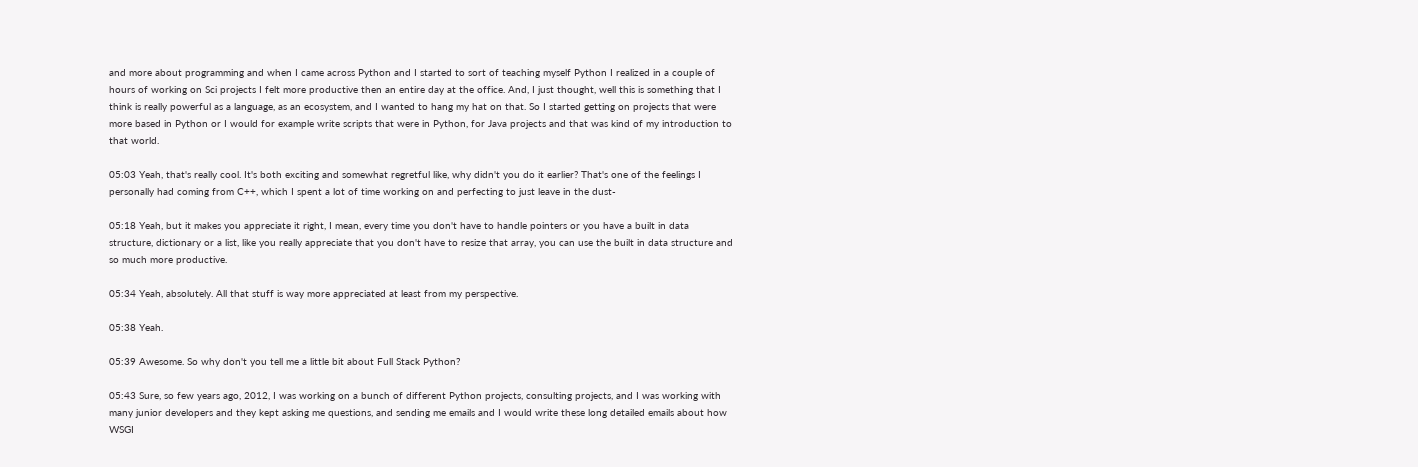and more about programming and when I came across Python and I started to sort of teaching myself Python I realized in a couple of hours of working on Sci projects I felt more productive then an entire day at the office. And, I just thought, well this is something that I think is really powerful as a language, as an ecosystem, and I wanted to hang my hat on that. So I started getting on projects that were more based in Python or I would for example write scripts that were in Python, for Java projects and that was kind of my introduction to that world.

05:03 Yeah, that's really cool. It's both exciting and somewhat regretful like, why didn't you do it earlier? That's one of the feelings I personally had coming from C++, which I spent a lot of time working on and perfecting to just leave in the dust-

05:18 Yeah, but it makes you appreciate it right, I mean, every time you don't have to handle pointers or you have a built in data structure, dictionary or a list, like you really appreciate that you don't have to resize that array, you can use the built in data structure and so much more productive.

05:34 Yeah, absolutely. All that stuff is way more appreciated at least from my perspective.

05:38 Yeah.

05:39 Awesome. So why don't you tell me a little bit about Full Stack Python?

05:43 Sure, so few years ago, 2012, I was working on a bunch of different Python projects, consulting projects, and I was working with many junior developers and they kept asking me questions, and sending me emails and I would write these long detailed emails about how WSGI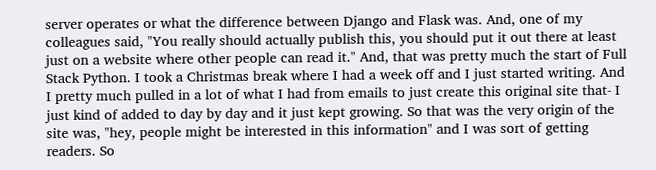server operates or what the difference between Django and Flask was. And, one of my colleagues said, "You really should actually publish this, you should put it out there at least just on a website where other people can read it." And, that was pretty much the start of Full Stack Python. I took a Christmas break where I had a week off and I just started writing. And I pretty much pulled in a lot of what I had from emails to just create this original site that- I just kind of added to day by day and it just kept growing. So that was the very origin of the site was, "hey, people might be interested in this information" and I was sort of getting readers. So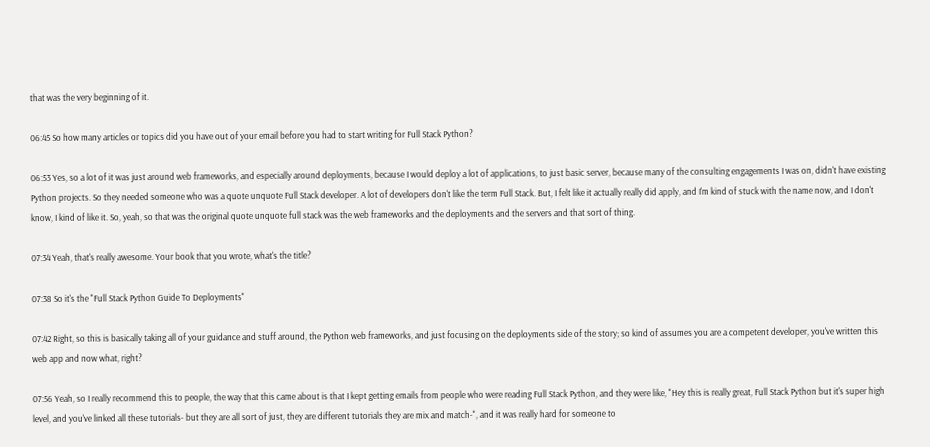that was the very beginning of it.

06:45 So how many articles or topics did you have out of your email before you had to start writing for Full Stack Python?

06:53 Yes, so a lot of it was just around web frameworks, and especially around deployments, because I would deploy a lot of applications, to just basic server, because many of the consulting engagements I was on, didn't have existing Python projects. So they needed someone who was a quote unquote Full Stack developer. A lot of developers don't like the term Full Stack. But, I felt like it actually really did apply, and I'm kind of stuck with the name now, and I don't know, I kind of like it. So, yeah, so that was the original quote unquote full stack was the web frameworks and the deployments and the servers and that sort of thing.

07:34 Yeah, that's really awesome. Your book that you wrote, what's the title?

07:38 So it's the "Full Stack Python Guide To Deployments"

07:42 Right, so this is basically taking all of your guidance and stuff around, the Python web frameworks, and just focusing on the deployments side of the story; so kind of assumes you are a competent developer, you've written this web app and now what, right?

07:56 Yeah, so I really recommend this to people, the way that this came about is that I kept getting emails from people who were reading Full Stack Python, and they were like, "Hey this is really great, Full Stack Python but it's super high level, and you've linked all these tutorials- but they are all sort of just, they are different tutorials they are mix and match-", and it was really hard for someone to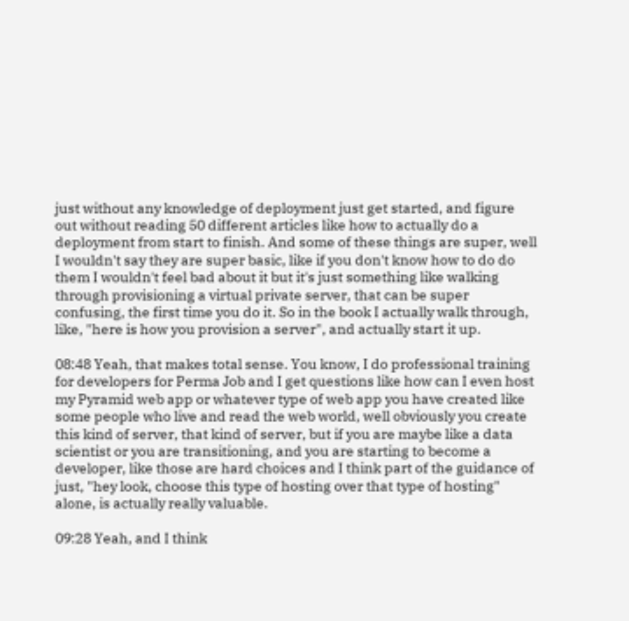just without any knowledge of deployment just get started, and figure out without reading 50 different articles like how to actually do a deployment from start to finish. And some of these things are super, well I wouldn't say they are super basic, like if you don't know how to do do them I wouldn't feel bad about it but it's just something like walking through provisioning a virtual private server, that can be super confusing, the first time you do it. So in the book I actually walk through, like, "here is how you provision a server", and actually start it up.

08:48 Yeah, that makes total sense. You know, I do professional training for developers for Perma Job and I get questions like how can I even host my Pyramid web app or whatever type of web app you have created like some people who live and read the web world, well obviously you create this kind of server, that kind of server, but if you are maybe like a data scientist or you are transitioning, and you are starting to become a developer, like those are hard choices and I think part of the guidance of just, "hey look, choose this type of hosting over that type of hosting" alone, is actually really valuable.

09:28 Yeah, and I think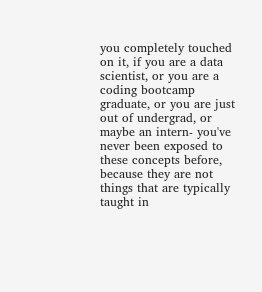you completely touched on it, if you are a data scientist, or you are a coding bootcamp graduate, or you are just out of undergrad, or maybe an intern- you've never been exposed to these concepts before, because they are not things that are typically taught in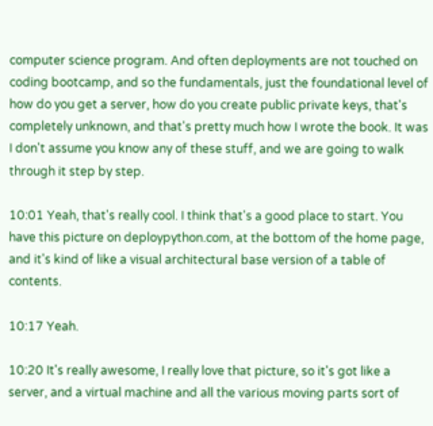computer science program. And often deployments are not touched on coding bootcamp, and so the fundamentals, just the foundational level of how do you get a server, how do you create public private keys, that's completely unknown, and that's pretty much how I wrote the book. It was I don't assume you know any of these stuff, and we are going to walk through it step by step.

10:01 Yeah, that's really cool. I think that's a good place to start. You have this picture on deploypython.com, at the bottom of the home page, and it's kind of like a visual architectural base version of a table of contents.

10:17 Yeah.

10:20 It's really awesome, I really love that picture, so it's got like a server, and a virtual machine and all the various moving parts sort of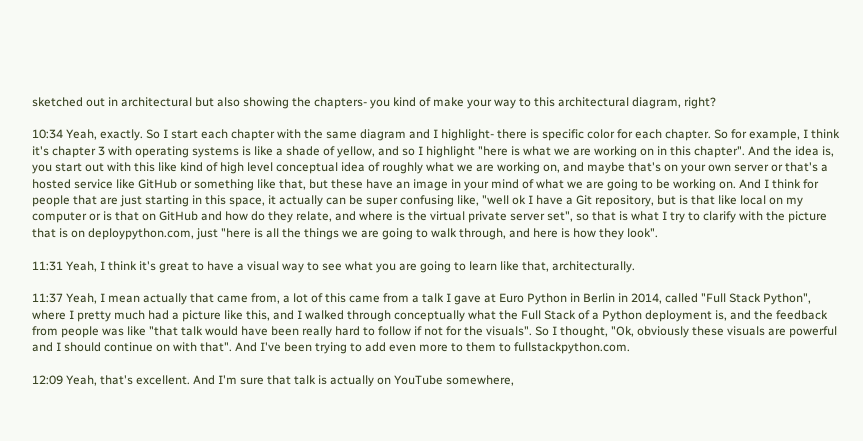sketched out in architectural but also showing the chapters- you kind of make your way to this architectural diagram, right?

10:34 Yeah, exactly. So I start each chapter with the same diagram and I highlight- there is specific color for each chapter. So for example, I think it's chapter 3 with operating systems is like a shade of yellow, and so I highlight "here is what we are working on in this chapter". And the idea is, you start out with this like kind of high level conceptual idea of roughly what we are working on, and maybe that's on your own server or that's a hosted service like GitHub or something like that, but these have an image in your mind of what we are going to be working on. And I think for people that are just starting in this space, it actually can be super confusing like, "well ok I have a Git repository, but is that like local on my computer or is that on GitHub and how do they relate, and where is the virtual private server set", so that is what I try to clarify with the picture that is on deploypython.com, just "here is all the things we are going to walk through, and here is how they look".

11:31 Yeah, I think it's great to have a visual way to see what you are going to learn like that, architecturally.

11:37 Yeah, I mean actually that came from, a lot of this came from a talk I gave at Euro Python in Berlin in 2014, called "Full Stack Python", where I pretty much had a picture like this, and I walked through conceptually what the Full Stack of a Python deployment is, and the feedback from people was like "that talk would have been really hard to follow if not for the visuals". So I thought, "Ok, obviously these visuals are powerful and I should continue on with that". And I've been trying to add even more to them to fullstackpython.com.

12:09 Yeah, that's excellent. And I'm sure that talk is actually on YouTube somewhere,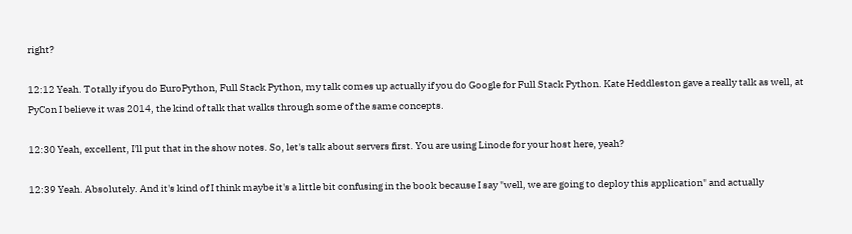right?

12:12 Yeah. Totally if you do EuroPython, Full Stack Python, my talk comes up actually if you do Google for Full Stack Python. Kate Heddleston gave a really talk as well, at PyCon I believe it was 2014, the kind of talk that walks through some of the same concepts.

12:30 Yeah, excellent, I'll put that in the show notes. So, let's talk about servers first. You are using Linode for your host here, yeah?

12:39 Yeah. Absolutely. And it's kind of I think maybe it's a little bit confusing in the book because I say "well, we are going to deploy this application" and actually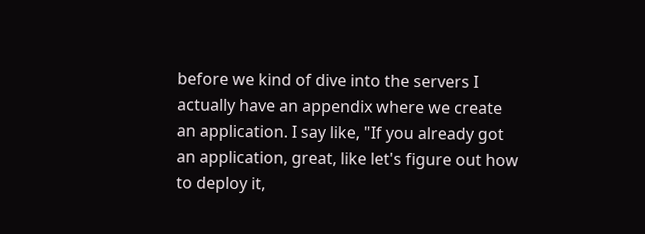before we kind of dive into the servers I actually have an appendix where we create an application. I say like, "If you already got an application, great, like let's figure out how to deploy it,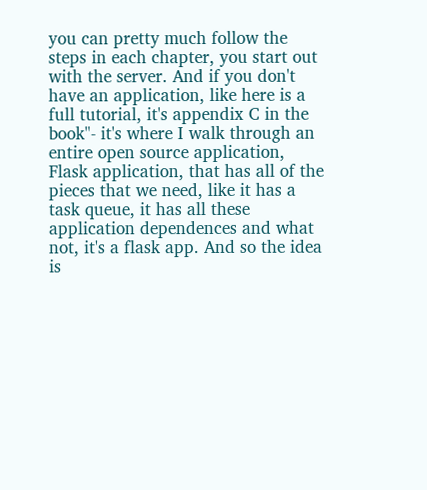you can pretty much follow the steps in each chapter, you start out with the server. And if you don't have an application, like here is a full tutorial, it's appendix C in the book"- it's where I walk through an entire open source application, Flask application, that has all of the pieces that we need, like it has a task queue, it has all these application dependences and what not, it's a flask app. And so the idea is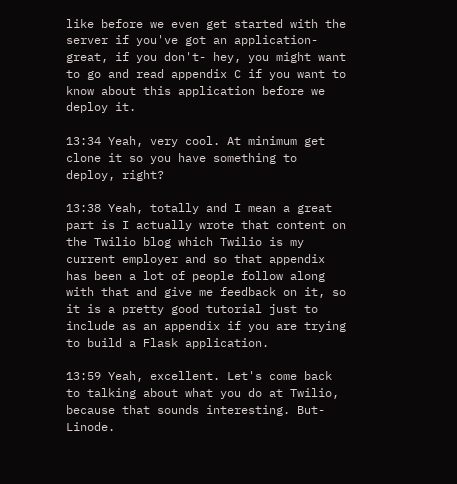like before we even get started with the server if you've got an application- great, if you don't- hey, you might want to go and read appendix C if you want to know about this application before we deploy it.

13:34 Yeah, very cool. At minimum get clone it so you have something to deploy, right?

13:38 Yeah, totally and I mean a great part is I actually wrote that content on the Twilio blog which Twilio is my current employer and so that appendix has been a lot of people follow along with that and give me feedback on it, so it is a pretty good tutorial just to include as an appendix if you are trying to build a Flask application.

13:59 Yeah, excellent. Let's come back to talking about what you do at Twilio, because that sounds interesting. But- Linode.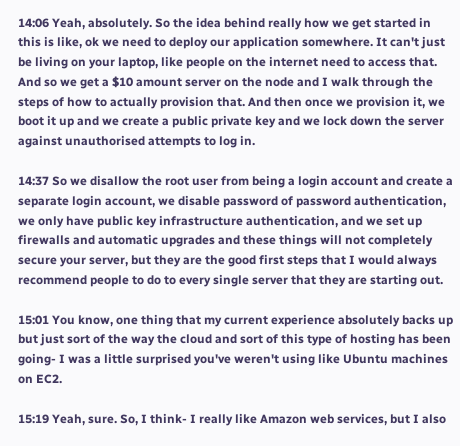14:06 Yeah, absolutely. So the idea behind really how we get started in this is like, ok we need to deploy our application somewhere. It can't just be living on your laptop, like people on the internet need to access that. And so we get a $10 amount server on the node and I walk through the steps of how to actually provision that. And then once we provision it, we boot it up and we create a public private key and we lock down the server against unauthorised attempts to log in.

14:37 So we disallow the root user from being a login account and create a separate login account, we disable password of password authentication, we only have public key infrastructure authentication, and we set up firewalls and automatic upgrades and these things will not completely secure your server, but they are the good first steps that I would always recommend people to do to every single server that they are starting out.

15:01 You know, one thing that my current experience absolutely backs up but just sort of the way the cloud and sort of this type of hosting has been going- I was a little surprised you've weren't using like Ubuntu machines on EC2.

15:19 Yeah, sure. So, I think- I really like Amazon web services, but I also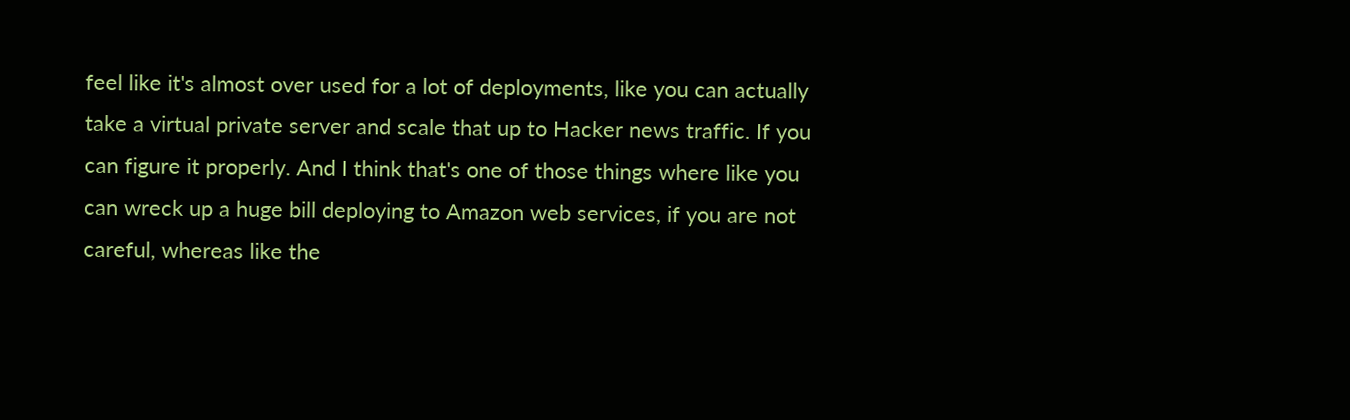feel like it's almost over used for a lot of deployments, like you can actually take a virtual private server and scale that up to Hacker news traffic. If you can figure it properly. And I think that's one of those things where like you can wreck up a huge bill deploying to Amazon web services, if you are not careful, whereas like the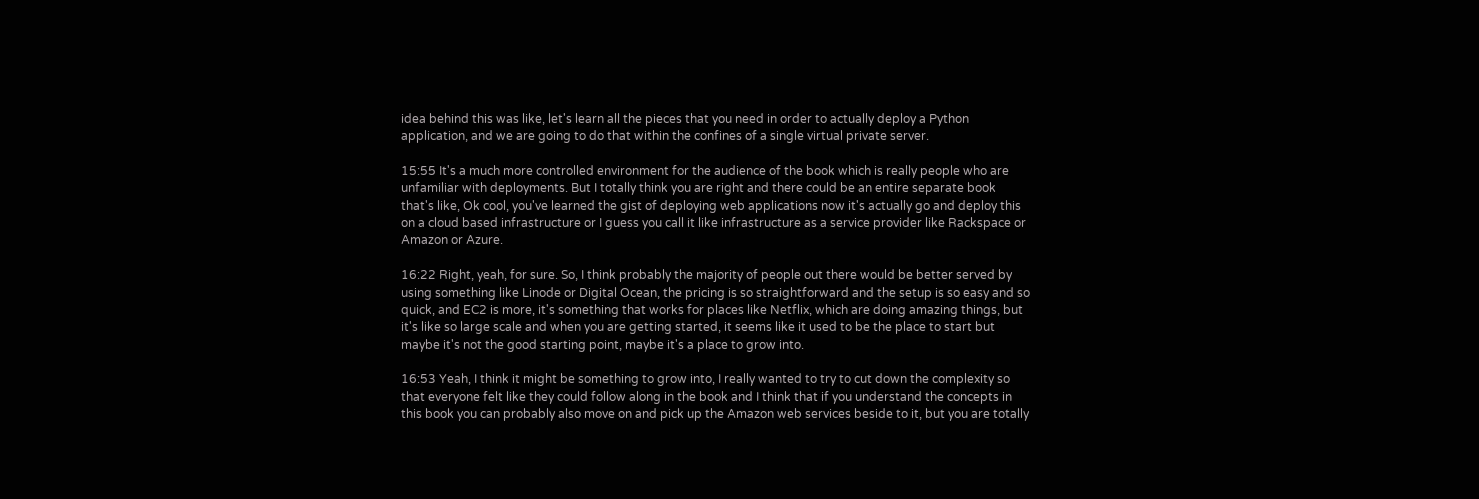idea behind this was like, let's learn all the pieces that you need in order to actually deploy a Python application, and we are going to do that within the confines of a single virtual private server.

15:55 It's a much more controlled environment for the audience of the book which is really people who are unfamiliar with deployments. But I totally think you are right and there could be an entire separate book that's like, Ok cool, you've learned the gist of deploying web applications now it's actually go and deploy this on a cloud based infrastructure or I guess you call it like infrastructure as a service provider like Rackspace or Amazon or Azure.

16:22 Right, yeah, for sure. So, I think probably the majority of people out there would be better served by using something like Linode or Digital Ocean, the pricing is so straightforward and the setup is so easy and so quick, and EC2 is more, it's something that works for places like Netflix, which are doing amazing things, but it's like so large scale and when you are getting started, it seems like it used to be the place to start but maybe it's not the good starting point, maybe it's a place to grow into.

16:53 Yeah, I think it might be something to grow into, I really wanted to try to cut down the complexity so that everyone felt like they could follow along in the book and I think that if you understand the concepts in this book you can probably also move on and pick up the Amazon web services beside to it, but you are totally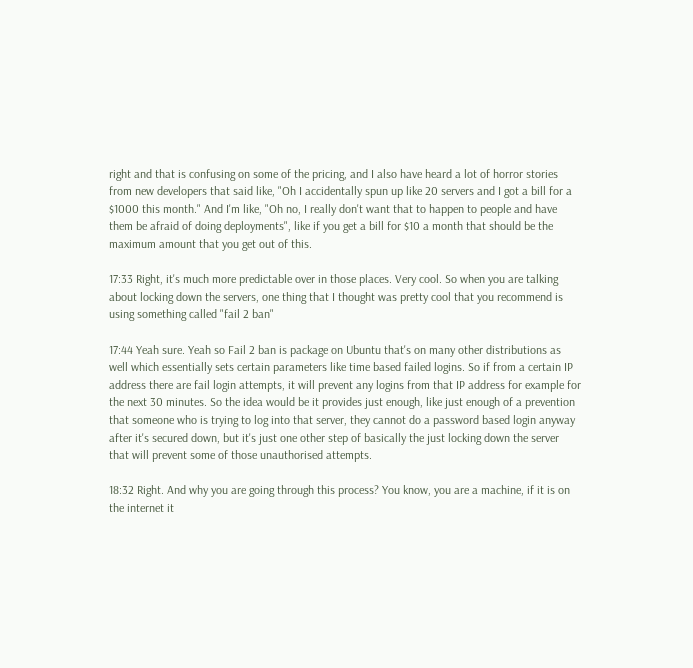right and that is confusing on some of the pricing, and I also have heard a lot of horror stories from new developers that said like, "Oh I accidentally spun up like 20 servers and I got a bill for a $1000 this month." And I'm like, "Oh no, I really don't want that to happen to people and have them be afraid of doing deployments", like if you get a bill for $10 a month that should be the maximum amount that you get out of this.

17:33 Right, it's much more predictable over in those places. Very cool. So when you are talking about locking down the servers, one thing that I thought was pretty cool that you recommend is using something called "fail 2 ban"

17:44 Yeah sure. Yeah so Fail 2 ban is package on Ubuntu that's on many other distributions as well which essentially sets certain parameters like time based failed logins. So if from a certain IP address there are fail login attempts, it will prevent any logins from that IP address for example for the next 30 minutes. So the idea would be it provides just enough, like just enough of a prevention that someone who is trying to log into that server, they cannot do a password based login anyway after it's secured down, but it's just one other step of basically the just locking down the server that will prevent some of those unauthorised attempts.

18:32 Right. And why you are going through this process? You know, you are a machine, if it is on the internet it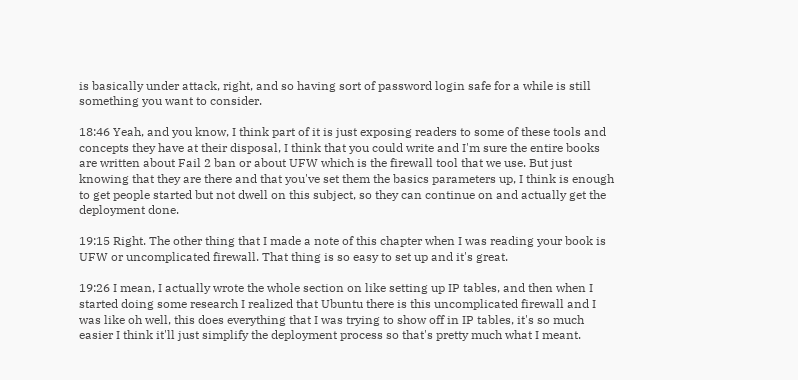is basically under attack, right, and so having sort of password login safe for a while is still something you want to consider.

18:46 Yeah, and you know, I think part of it is just exposing readers to some of these tools and concepts they have at their disposal, I think that you could write and I'm sure the entire books are written about Fail 2 ban or about UFW which is the firewall tool that we use. But just knowing that they are there and that you've set them the basics parameters up, I think is enough to get people started but not dwell on this subject, so they can continue on and actually get the deployment done.

19:15 Right. The other thing that I made a note of this chapter when I was reading your book is UFW or uncomplicated firewall. That thing is so easy to set up and it's great.

19:26 I mean, I actually wrote the whole section on like setting up IP tables, and then when I started doing some research I realized that Ubuntu there is this uncomplicated firewall and I was like oh well, this does everything that I was trying to show off in IP tables, it's so much easier I think it'll just simplify the deployment process so that's pretty much what I meant.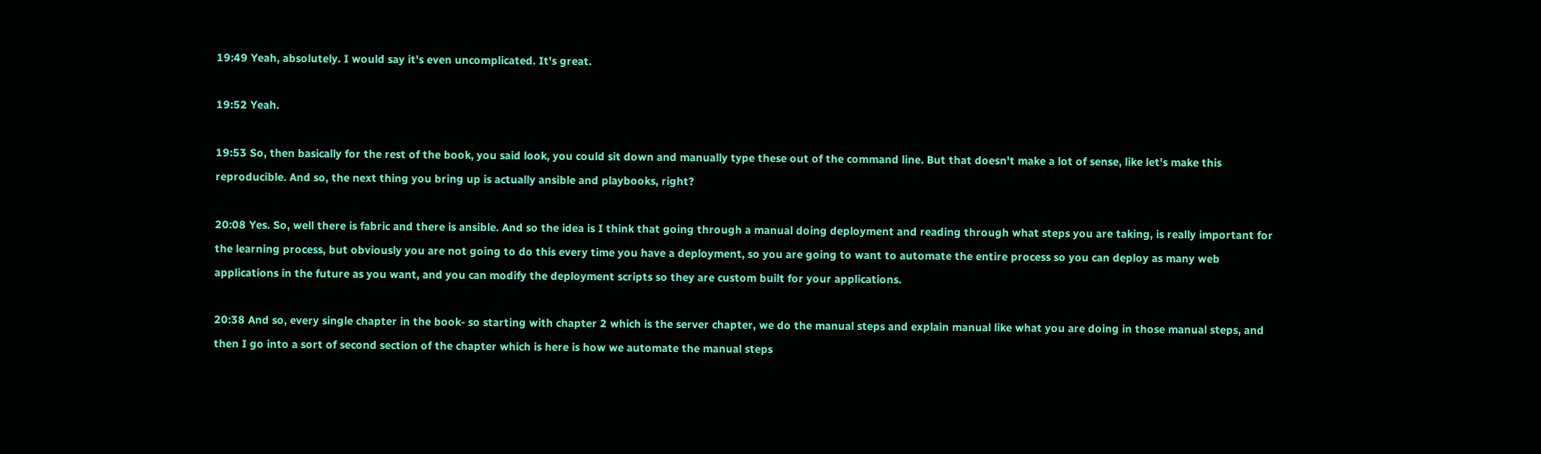19:49 Yeah, absolutely. I would say it's even uncomplicated. It's great.

19:52 Yeah.

19:53 So, then basically for the rest of the book, you said look, you could sit down and manually type these out of the command line. But that doesn't make a lot of sense, like let's make this reproducible. And so, the next thing you bring up is actually ansible and playbooks, right?

20:08 Yes. So, well there is fabric and there is ansible. And so the idea is I think that going through a manual doing deployment and reading through what steps you are taking, is really important for the learning process, but obviously you are not going to do this every time you have a deployment, so you are going to want to automate the entire process so you can deploy as many web applications in the future as you want, and you can modify the deployment scripts so they are custom built for your applications.

20:38 And so, every single chapter in the book- so starting with chapter 2 which is the server chapter, we do the manual steps and explain manual like what you are doing in those manual steps, and then I go into a sort of second section of the chapter which is here is how we automate the manual steps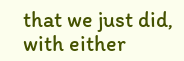that we just did, with either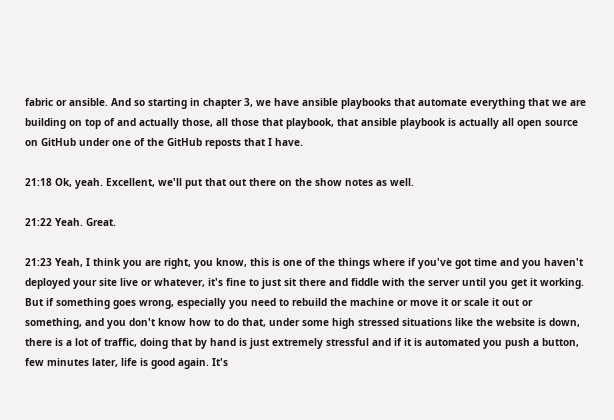fabric or ansible. And so starting in chapter 3, we have ansible playbooks that automate everything that we are building on top of and actually those, all those that playbook, that ansible playbook is actually all open source on GitHub under one of the GitHub reposts that I have.

21:18 Ok, yeah. Excellent, we'll put that out there on the show notes as well.

21:22 Yeah. Great.

21:23 Yeah, I think you are right, you know, this is one of the things where if you've got time and you haven't deployed your site live or whatever, it's fine to just sit there and fiddle with the server until you get it working. But if something goes wrong, especially you need to rebuild the machine or move it or scale it out or something, and you don't know how to do that, under some high stressed situations like the website is down, there is a lot of traffic, doing that by hand is just extremely stressful and if it is automated you push a button, few minutes later, life is good again. It's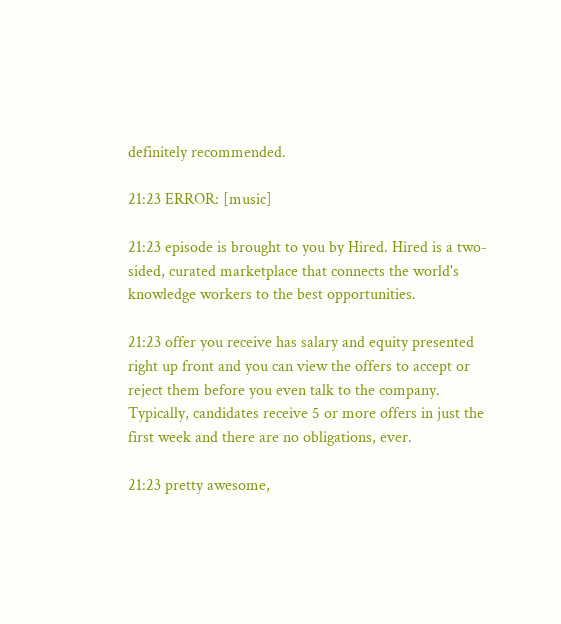definitely recommended.

21:23 ERROR: [music]

21:23 episode is brought to you by Hired. Hired is a two-sided, curated marketplace that connects the world's knowledge workers to the best opportunities.

21:23 offer you receive has salary and equity presented right up front and you can view the offers to accept or reject them before you even talk to the company. Typically, candidates receive 5 or more offers in just the first week and there are no obligations, ever.

21:23 pretty awesome,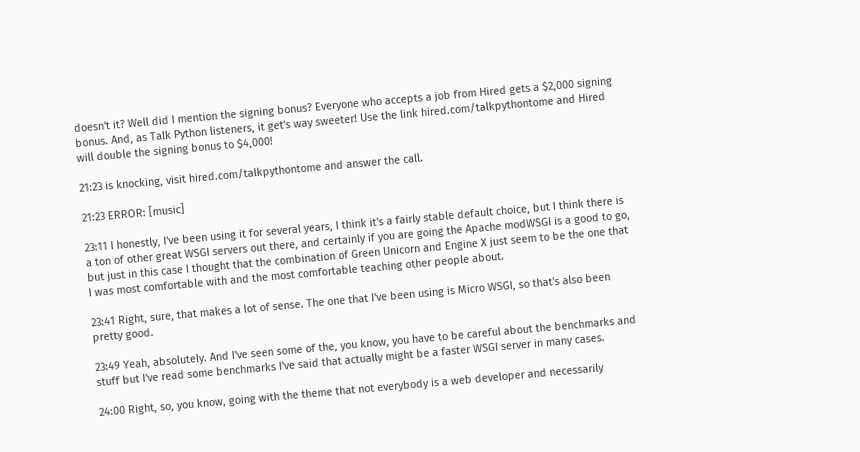doesn't it? Well did I mention the signing bonus? Everyone who accepts a job from Hired gets a $2,000 signing bonus. And, as Talk Python listeners, it get's way sweeter! Use the link hired.com/talkpythontome and Hired will double the signing bonus to $4,000!

21:23 is knocking, visit hired.com/talkpythontome and answer the call.

21:23 ERROR: [music]

23:11 I honestly, I've been using it for several years, I think it's a fairly stable default choice, but I think there is a ton of other great WSGI servers out there, and certainly if you are going the Apache modWSGI is a good to go, but just in this case I thought that the combination of Green Unicorn and Engine X just seem to be the one that I was most comfortable with and the most comfortable teaching other people about.

23:41 Right, sure, that makes a lot of sense. The one that I've been using is Micro WSGI, so that's also been pretty good.

23:49 Yeah, absolutely. And I've seen some of the, you know, you have to be careful about the benchmarks and stuff but I've read some benchmarks I've said that actually might be a faster WSGI server in many cases.

24:00 Right, so, you know, going with the theme that not everybody is a web developer and necessarily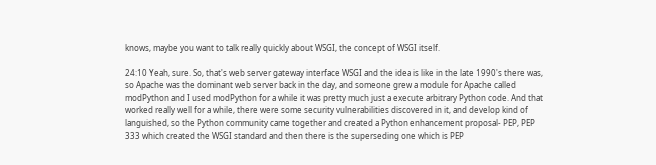knows, maybe you want to talk really quickly about WSGI, the concept of WSGI itself.

24:10 Yeah, sure. So, that's web server gateway interface WSGI and the idea is like in the late 1990's there was, so Apache was the dominant web server back in the day, and someone grew a module for Apache called modPython and I used modPython for a while it was pretty much just a execute arbitrary Python code. And that worked really well for a while, there were some security vulnerabilities discovered in it, and develop kind of languished, so the Python community came together and created a Python enhancement proposal- PEP, PEP 333 which created the WSGI standard and then there is the superseding one which is PEP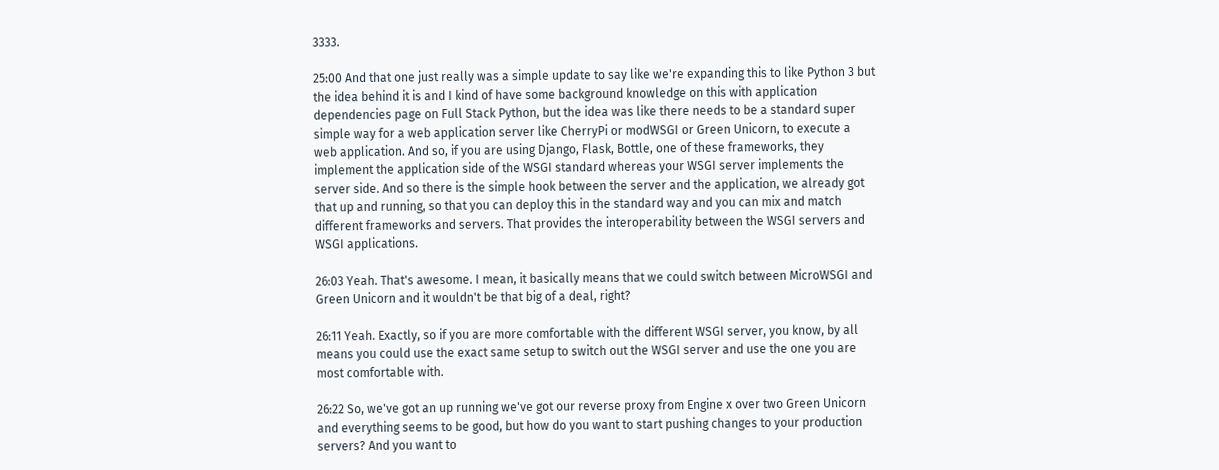3333.

25:00 And that one just really was a simple update to say like we're expanding this to like Python 3 but the idea behind it is and I kind of have some background knowledge on this with application dependencies page on Full Stack Python, but the idea was like there needs to be a standard super simple way for a web application server like CherryPi or modWSGI or Green Unicorn, to execute a web application. And so, if you are using Django, Flask, Bottle, one of these frameworks, they implement the application side of the WSGI standard whereas your WSGI server implements the server side. And so there is the simple hook between the server and the application, we already got that up and running, so that you can deploy this in the standard way and you can mix and match different frameworks and servers. That provides the interoperability between the WSGI servers and WSGI applications.

26:03 Yeah. That's awesome. I mean, it basically means that we could switch between MicroWSGI and Green Unicorn and it wouldn't be that big of a deal, right?

26:11 Yeah. Exactly, so if you are more comfortable with the different WSGI server, you know, by all means you could use the exact same setup to switch out the WSGI server and use the one you are most comfortable with.

26:22 So, we've got an up running we've got our reverse proxy from Engine x over two Green Unicorn and everything seems to be good, but how do you want to start pushing changes to your production servers? And you want to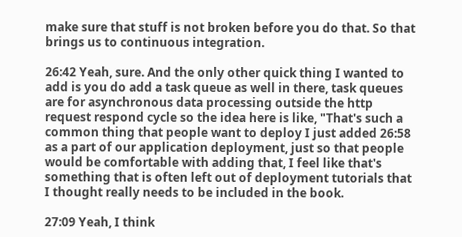make sure that stuff is not broken before you do that. So that brings us to continuous integration.

26:42 Yeah, sure. And the only other quick thing I wanted to add is you do add a task queue as well in there, task queues are for asynchronous data processing outside the http request respond cycle so the idea here is like, "That's such a common thing that people want to deploy I just added 26:58 as a part of our application deployment, just so that people would be comfortable with adding that, I feel like that's something that is often left out of deployment tutorials that I thought really needs to be included in the book.

27:09 Yeah, I think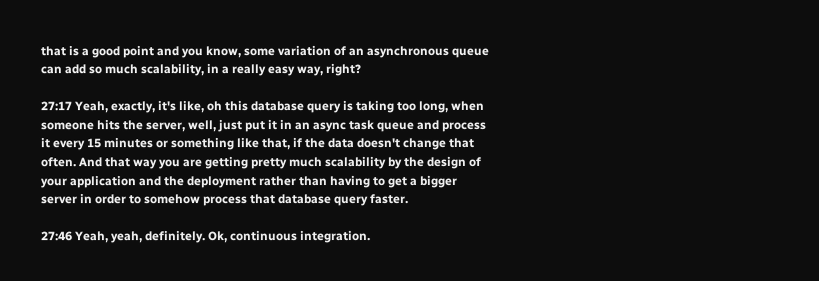that is a good point and you know, some variation of an asynchronous queue can add so much scalability, in a really easy way, right?

27:17 Yeah, exactly, it's like, oh this database query is taking too long, when someone hits the server, well, just put it in an async task queue and process it every 15 minutes or something like that, if the data doesn't change that often. And that way you are getting pretty much scalability by the design of your application and the deployment rather than having to get a bigger server in order to somehow process that database query faster.

27:46 Yeah, yeah, definitely. Ok, continuous integration.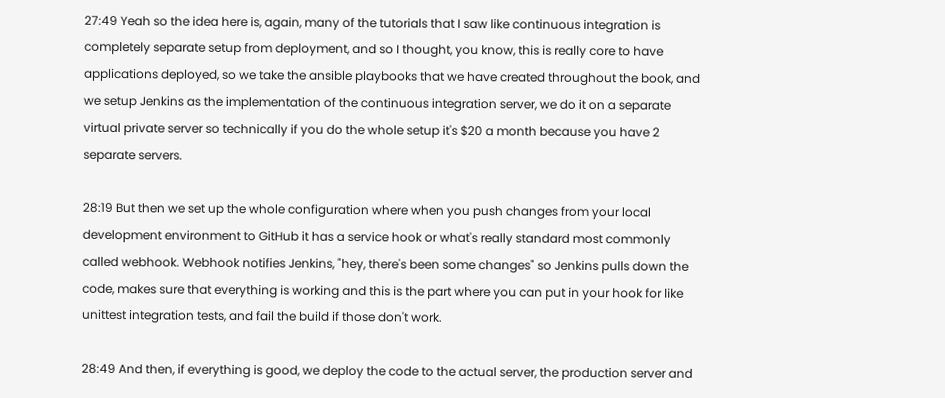27:49 Yeah so the idea here is, again, many of the tutorials that I saw like continuous integration is completely separate setup from deployment, and so I thought, you know, this is really core to have applications deployed, so we take the ansible playbooks that we have created throughout the book, and we setup Jenkins as the implementation of the continuous integration server, we do it on a separate virtual private server so technically if you do the whole setup it's $20 a month because you have 2 separate servers.

28:19 But then we set up the whole configuration where when you push changes from your local development environment to GitHub it has a service hook or what's really standard most commonly called webhook. Webhook notifies Jenkins, "hey, there's been some changes" so Jenkins pulls down the code, makes sure that everything is working and this is the part where you can put in your hook for like unittest integration tests, and fail the build if those don't work.

28:49 And then, if everything is good, we deploy the code to the actual server, the production server and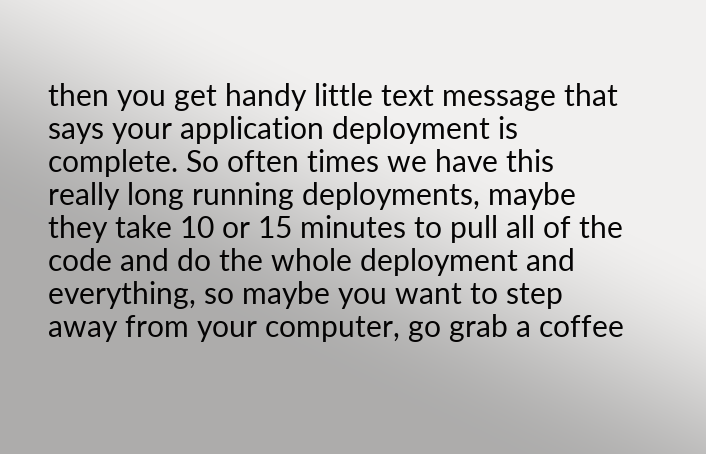then you get handy little text message that says your application deployment is complete. So often times we have this really long running deployments, maybe they take 10 or 15 minutes to pull all of the code and do the whole deployment and everything, so maybe you want to step away from your computer, go grab a coffee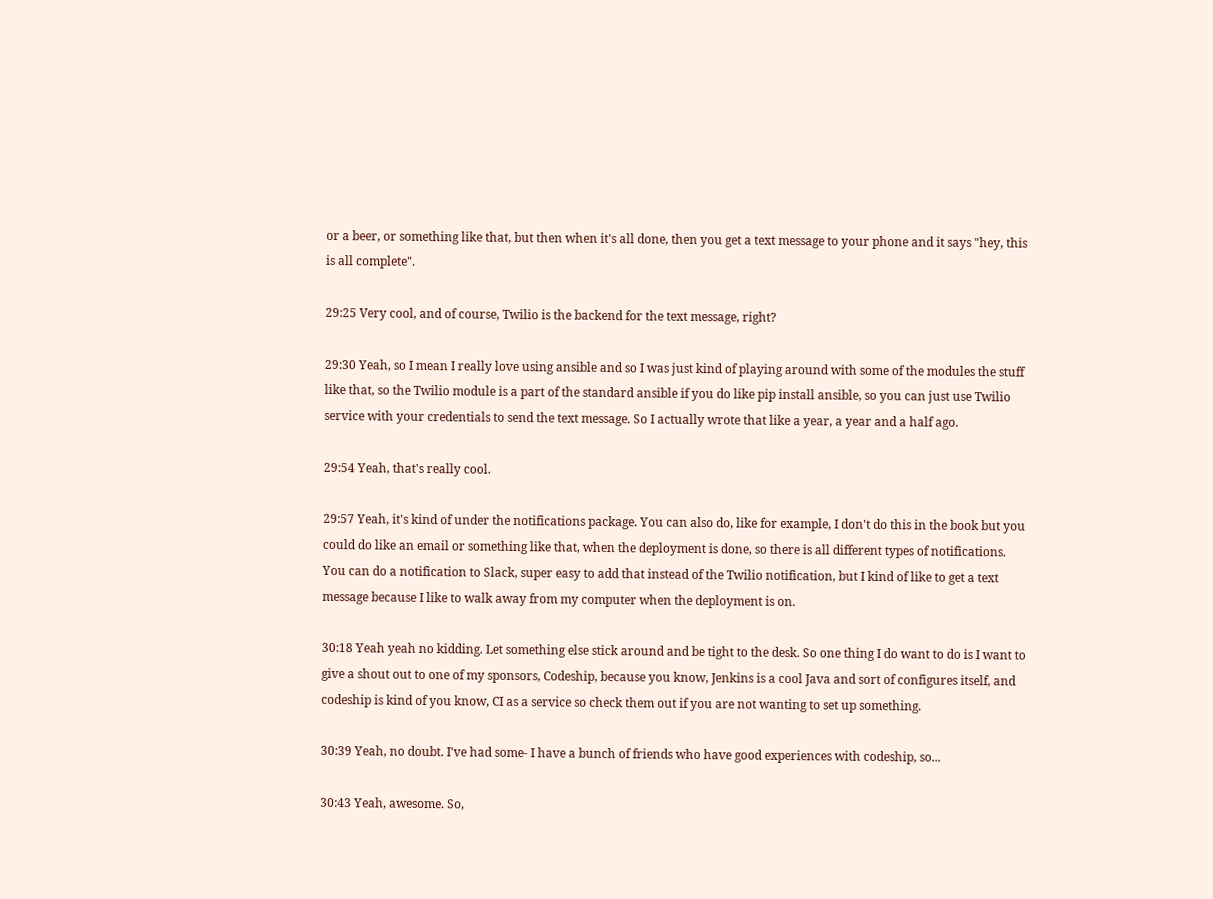or a beer, or something like that, but then when it's all done, then you get a text message to your phone and it says "hey, this is all complete".

29:25 Very cool, and of course, Twilio is the backend for the text message, right?

29:30 Yeah, so I mean I really love using ansible and so I was just kind of playing around with some of the modules the stuff like that, so the Twilio module is a part of the standard ansible if you do like pip install ansible, so you can just use Twilio service with your credentials to send the text message. So I actually wrote that like a year, a year and a half ago.

29:54 Yeah, that's really cool.

29:57 Yeah, it's kind of under the notifications package. You can also do, like for example, I don't do this in the book but you could do like an email or something like that, when the deployment is done, so there is all different types of notifications. You can do a notification to Slack, super easy to add that instead of the Twilio notification, but I kind of like to get a text message because I like to walk away from my computer when the deployment is on.

30:18 Yeah yeah no kidding. Let something else stick around and be tight to the desk. So one thing I do want to do is I want to give a shout out to one of my sponsors, Codeship, because you know, Jenkins is a cool Java and sort of configures itself, and codeship is kind of you know, CI as a service so check them out if you are not wanting to set up something.

30:39 Yeah, no doubt. I've had some- I have a bunch of friends who have good experiences with codeship, so...

30:43 Yeah, awesome. So,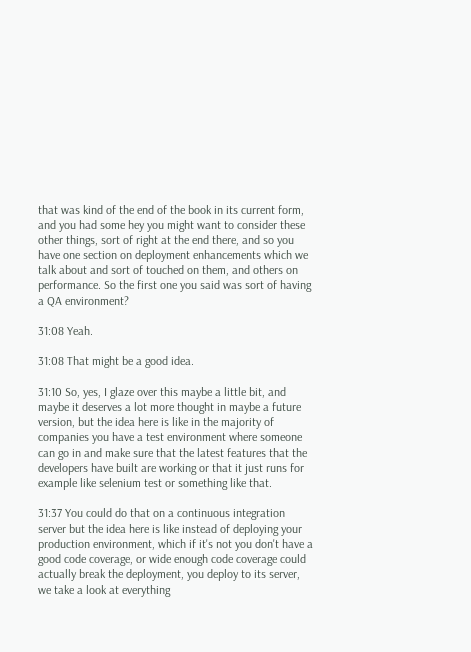that was kind of the end of the book in its current form, and you had some hey you might want to consider these other things, sort of right at the end there, and so you have one section on deployment enhancements which we talk about and sort of touched on them, and others on performance. So the first one you said was sort of having a QA environment?

31:08 Yeah.

31:08 That might be a good idea.

31:10 So, yes, I glaze over this maybe a little bit, and maybe it deserves a lot more thought in maybe a future version, but the idea here is like in the majority of companies you have a test environment where someone can go in and make sure that the latest features that the developers have built are working or that it just runs for example like selenium test or something like that.

31:37 You could do that on a continuous integration server but the idea here is like instead of deploying your production environment, which if it's not you don't have a good code coverage, or wide enough code coverage could actually break the deployment, you deploy to its server, we take a look at everything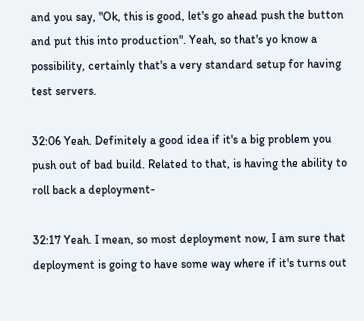and you say, "Ok, this is good, let's go ahead push the button and put this into production". Yeah, so that's yo know a possibility, certainly that's a very standard setup for having test servers.

32:06 Yeah. Definitely a good idea if it's a big problem you push out of bad build. Related to that, is having the ability to roll back a deployment-

32:17 Yeah. I mean, so most deployment now, I am sure that deployment is going to have some way where if it's turns out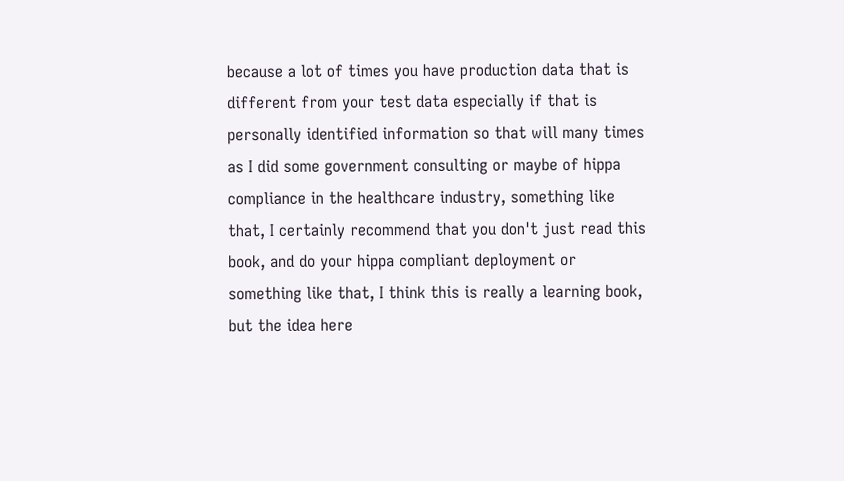because a lot of times you have production data that is different from your test data especially if that is personally identified information so that will many times as I did some government consulting or maybe of hippa compliance in the healthcare industry, something like that, I certainly recommend that you don't just read this book, and do your hippa compliant deployment or something like that, I think this is really a learning book, but the idea here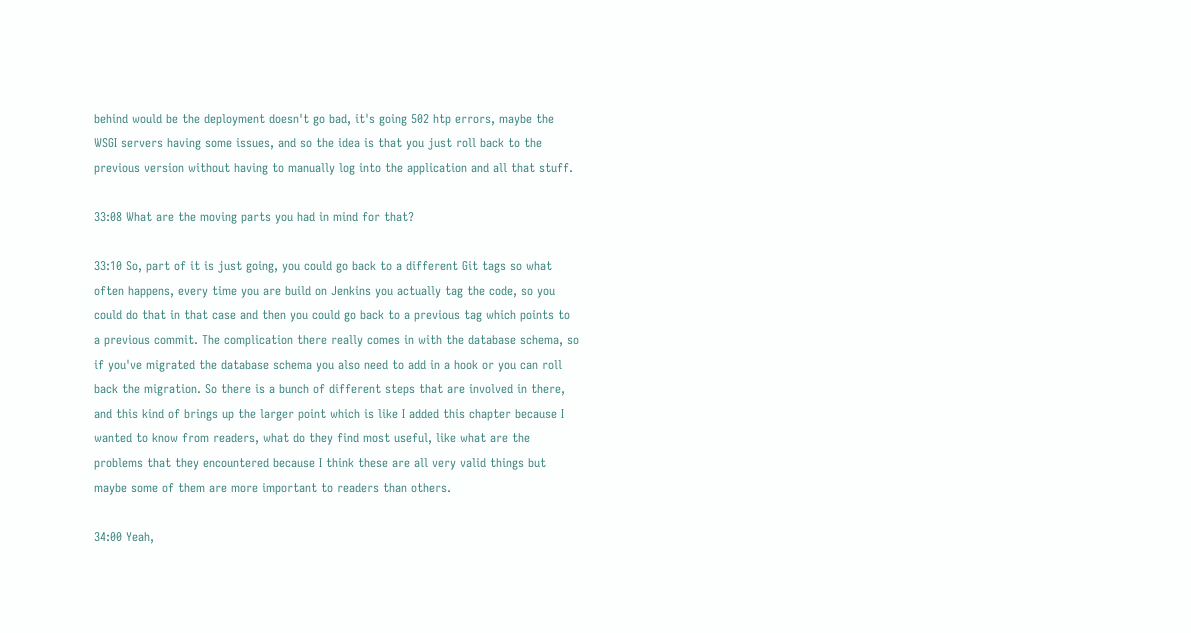behind would be the deployment doesn't go bad, it's going 502 htp errors, maybe the WSGI servers having some issues, and so the idea is that you just roll back to the previous version without having to manually log into the application and all that stuff.

33:08 What are the moving parts you had in mind for that?

33:10 So, part of it is just going, you could go back to a different Git tags so what often happens, every time you are build on Jenkins you actually tag the code, so you could do that in that case and then you could go back to a previous tag which points to a previous commit. The complication there really comes in with the database schema, so if you've migrated the database schema you also need to add in a hook or you can roll back the migration. So there is a bunch of different steps that are involved in there, and this kind of brings up the larger point which is like I added this chapter because I wanted to know from readers, what do they find most useful, like what are the problems that they encountered because I think these are all very valid things but maybe some of them are more important to readers than others.

34:00 Yeah,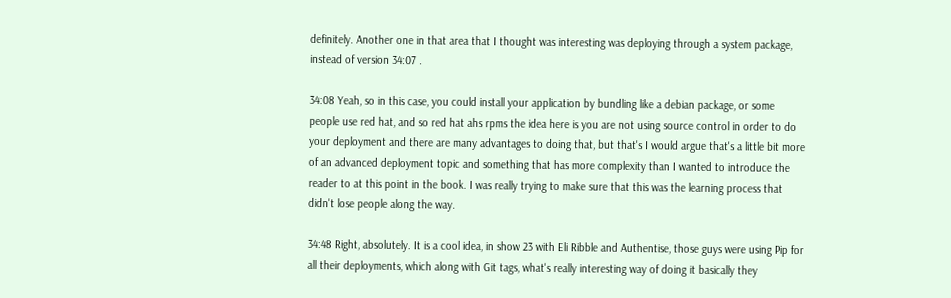definitely. Another one in that area that I thought was interesting was deploying through a system package, instead of version 34:07 .

34:08 Yeah, so in this case, you could install your application by bundling like a debian package, or some people use red hat, and so red hat ahs rpms the idea here is you are not using source control in order to do your deployment and there are many advantages to doing that, but that's I would argue that's a little bit more of an advanced deployment topic and something that has more complexity than I wanted to introduce the reader to at this point in the book. I was really trying to make sure that this was the learning process that didn't lose people along the way.

34:48 Right, absolutely. It is a cool idea, in show 23 with Eli Ribble and Authentise, those guys were using Pip for all their deployments, which along with Git tags, what's really interesting way of doing it basically they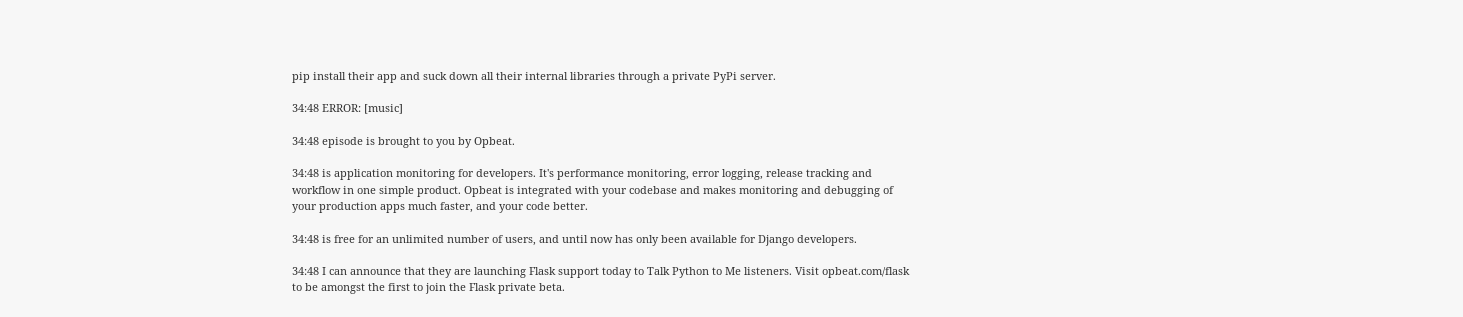pip install their app and suck down all their internal libraries through a private PyPi server.

34:48 ERROR: [music]

34:48 episode is brought to you by Opbeat.

34:48 is application monitoring for developers. It's performance monitoring, error logging, release tracking and workflow in one simple product. Opbeat is integrated with your codebase and makes monitoring and debugging of your production apps much faster, and your code better.

34:48 is free for an unlimited number of users, and until now has only been available for Django developers.

34:48 I can announce that they are launching Flask support today to Talk Python to Me listeners. Visit opbeat.com/flask to be amongst the first to join the Flask private beta.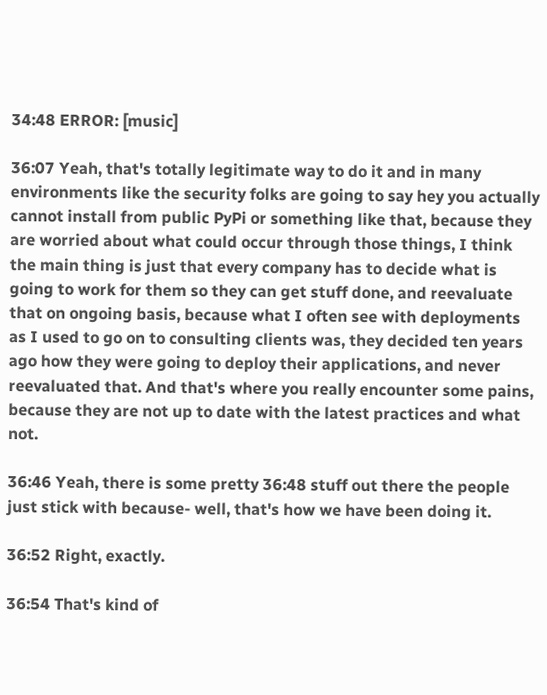34:48 ERROR: [music]

36:07 Yeah, that's totally legitimate way to do it and in many environments like the security folks are going to say hey you actually cannot install from public PyPi or something like that, because they are worried about what could occur through those things, I think the main thing is just that every company has to decide what is going to work for them so they can get stuff done, and reevaluate that on ongoing basis, because what I often see with deployments as I used to go on to consulting clients was, they decided ten years ago how they were going to deploy their applications, and never reevaluated that. And that's where you really encounter some pains, because they are not up to date with the latest practices and what not.

36:46 Yeah, there is some pretty 36:48 stuff out there the people just stick with because- well, that's how we have been doing it.

36:52 Right, exactly.

36:54 That's kind of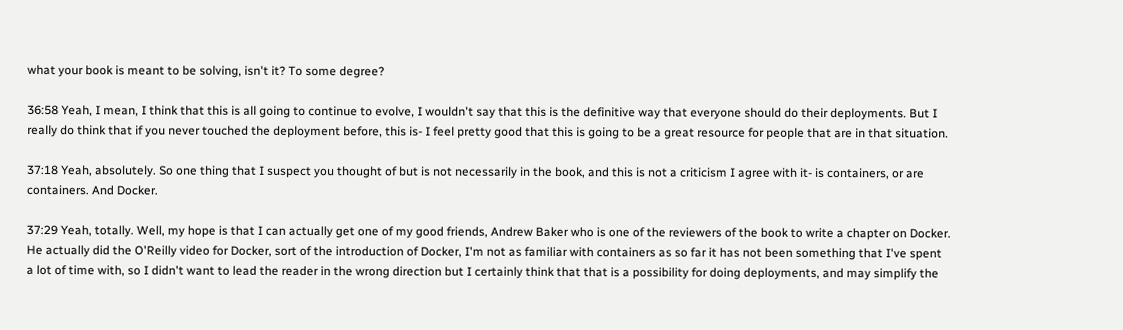what your book is meant to be solving, isn't it? To some degree?

36:58 Yeah, I mean, I think that this is all going to continue to evolve, I wouldn't say that this is the definitive way that everyone should do their deployments. But I really do think that if you never touched the deployment before, this is- I feel pretty good that this is going to be a great resource for people that are in that situation.

37:18 Yeah, absolutely. So one thing that I suspect you thought of but is not necessarily in the book, and this is not a criticism I agree with it- is containers, or are containers. And Docker.

37:29 Yeah, totally. Well, my hope is that I can actually get one of my good friends, Andrew Baker who is one of the reviewers of the book to write a chapter on Docker. He actually did the O'Reilly video for Docker, sort of the introduction of Docker, I'm not as familiar with containers as so far it has not been something that I've spent a lot of time with, so I didn't want to lead the reader in the wrong direction but I certainly think that that is a possibility for doing deployments, and may simplify the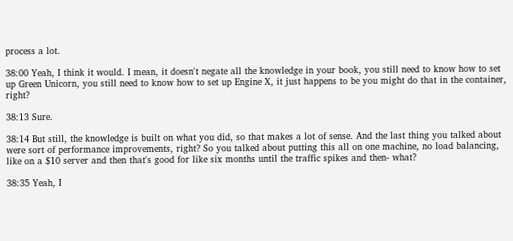process a lot.

38:00 Yeah, I think it would. I mean, it doesn't negate all the knowledge in your book, you still need to know how to set up Green Unicorn, you still need to know how to set up Engine X, it just happens to be you might do that in the container, right?

38:13 Sure.

38:14 But still, the knowledge is built on what you did, so that makes a lot of sense. And the last thing you talked about were sort of performance improvements, right? So you talked about putting this all on one machine, no load balancing, like on a $10 server and then that's good for like six months until the traffic spikes and then- what?

38:35 Yeah, I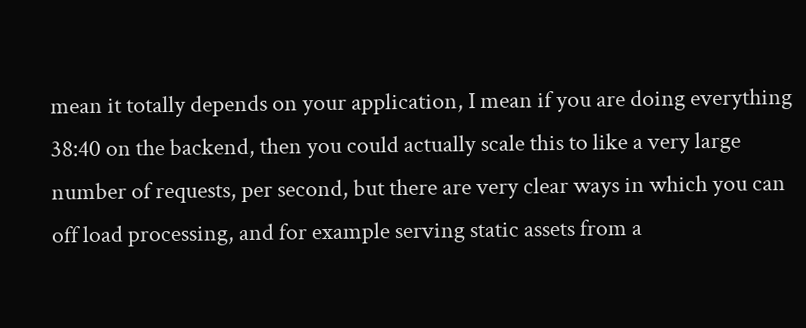mean it totally depends on your application, I mean if you are doing everything 38:40 on the backend, then you could actually scale this to like a very large number of requests, per second, but there are very clear ways in which you can off load processing, and for example serving static assets from a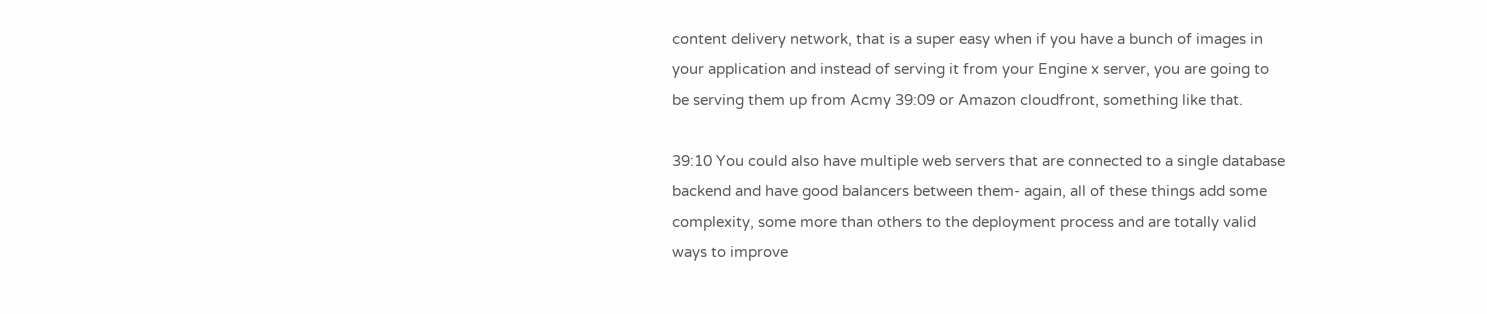content delivery network, that is a super easy when if you have a bunch of images in your application and instead of serving it from your Engine x server, you are going to be serving them up from Acmy 39:09 or Amazon cloudfront, something like that.

39:10 You could also have multiple web servers that are connected to a single database backend and have good balancers between them- again, all of these things add some complexity, some more than others to the deployment process and are totally valid ways to improve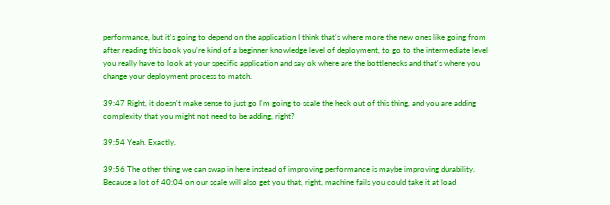performance, but it's going to depend on the application I think that's where more the new ones like going from after reading this book you're kind of a beginner knowledge level of deployment, to go to the intermediate level you really have to look at your specific application and say ok where are the bottlenecks and that's where you change your deployment process to match.

39:47 Right, it doesn't make sense to just go I'm going to scale the heck out of this thing, and you are adding complexity that you might not need to be adding, right?

39:54 Yeah. Exactly.

39:56 The other thing we can swap in here instead of improving performance is maybe improving durability. Because a lot of 40:04 on our scale will also get you that, right, machine fails you could take it at load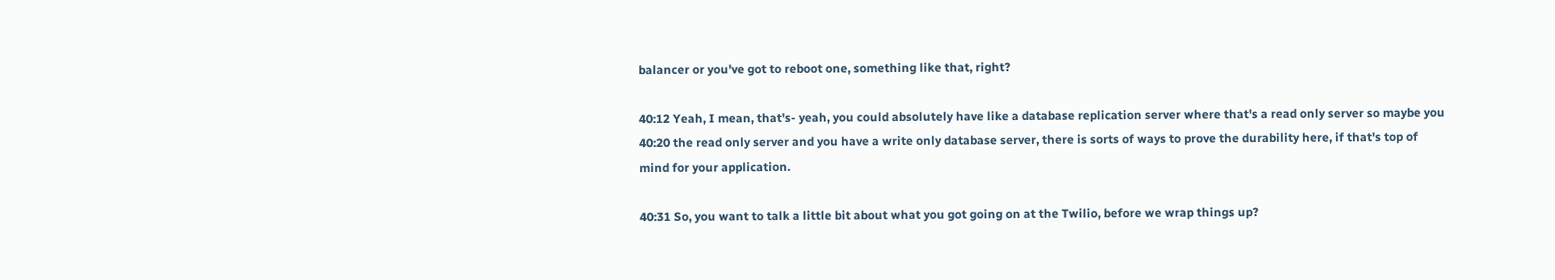balancer or you've got to reboot one, something like that, right?

40:12 Yeah, I mean, that's- yeah, you could absolutely have like a database replication server where that's a read only server so maybe you 40:20 the read only server and you have a write only database server, there is sorts of ways to prove the durability here, if that's top of mind for your application.

40:31 So, you want to talk a little bit about what you got going on at the Twilio, before we wrap things up?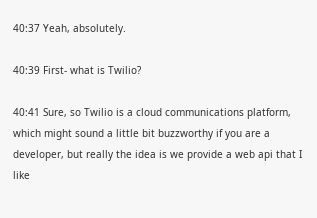40:37 Yeah, absolutely.

40:39 First- what is Twilio?

40:41 Sure, so Twilio is a cloud communications platform, which might sound a little bit buzzworthy if you are a developer, but really the idea is we provide a web api that I like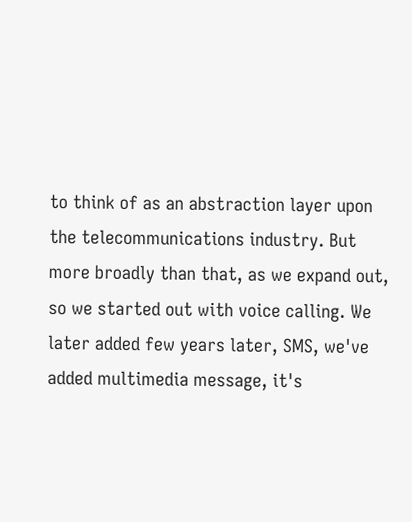to think of as an abstraction layer upon the telecommunications industry. But more broadly than that, as we expand out, so we started out with voice calling. We later added few years later, SMS, we've added multimedia message, it's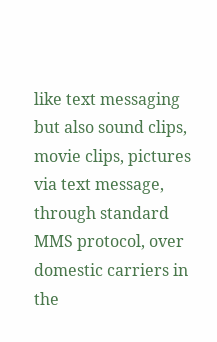like text messaging but also sound clips, movie clips, pictures via text message, through standard MMS protocol, over domestic carriers in the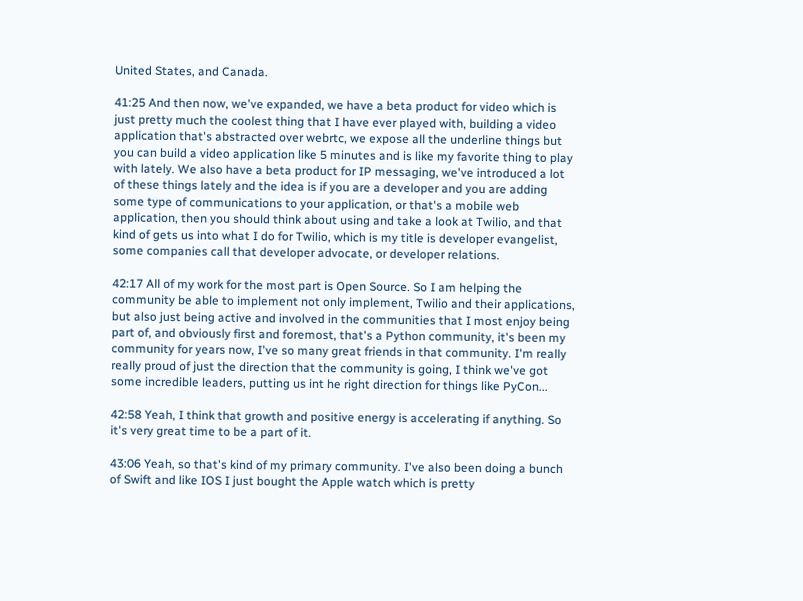United States, and Canada.

41:25 And then now, we've expanded, we have a beta product for video which is just pretty much the coolest thing that I have ever played with, building a video application that's abstracted over webrtc, we expose all the underline things but you can build a video application like 5 minutes and is like my favorite thing to play with lately. We also have a beta product for IP messaging, we've introduced a lot of these things lately and the idea is if you are a developer and you are adding some type of communications to your application, or that's a mobile web application, then you should think about using and take a look at Twilio, and that kind of gets us into what I do for Twilio, which is my title is developer evangelist, some companies call that developer advocate, or developer relations.

42:17 All of my work for the most part is Open Source. So I am helping the community be able to implement not only implement, Twilio and their applications, but also just being active and involved in the communities that I most enjoy being part of, and obviously first and foremost, that's a Python community, it's been my community for years now, I've so many great friends in that community. I'm really really proud of just the direction that the community is going, I think we've got some incredible leaders, putting us int he right direction for things like PyCon...

42:58 Yeah, I think that growth and positive energy is accelerating if anything. So it's very great time to be a part of it.

43:06 Yeah, so that's kind of my primary community. I've also been doing a bunch of Swift and like IOS I just bought the Apple watch which is pretty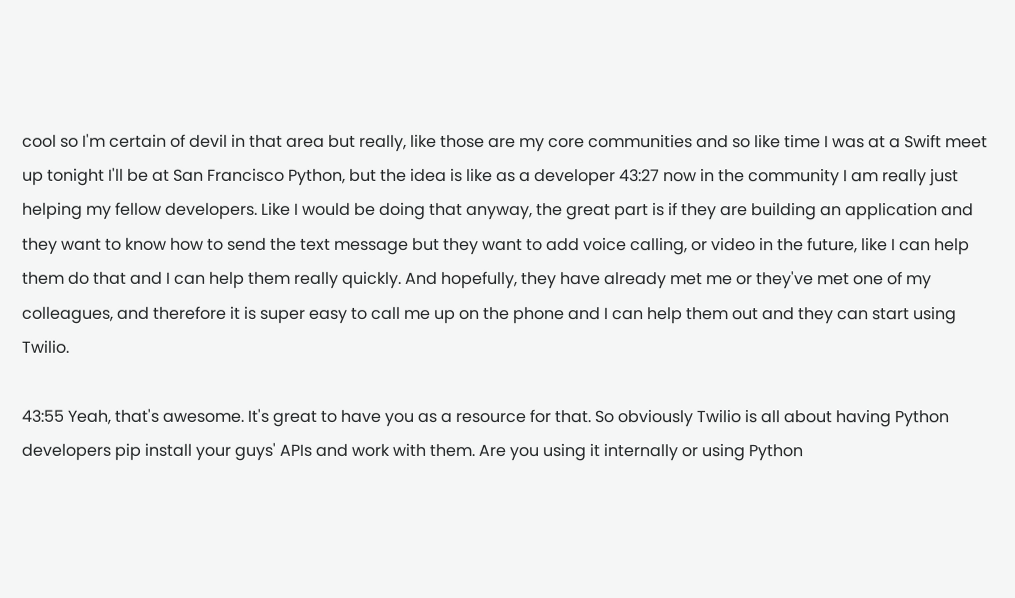cool so I'm certain of devil in that area but really, like those are my core communities and so like time I was at a Swift meet up tonight I'll be at San Francisco Python, but the idea is like as a developer 43:27 now in the community I am really just helping my fellow developers. Like I would be doing that anyway, the great part is if they are building an application and they want to know how to send the text message but they want to add voice calling, or video in the future, like I can help them do that and I can help them really quickly. And hopefully, they have already met me or they've met one of my colleagues, and therefore it is super easy to call me up on the phone and I can help them out and they can start using Twilio.

43:55 Yeah, that's awesome. It's great to have you as a resource for that. So obviously Twilio is all about having Python developers pip install your guys' APIs and work with them. Are you using it internally or using Python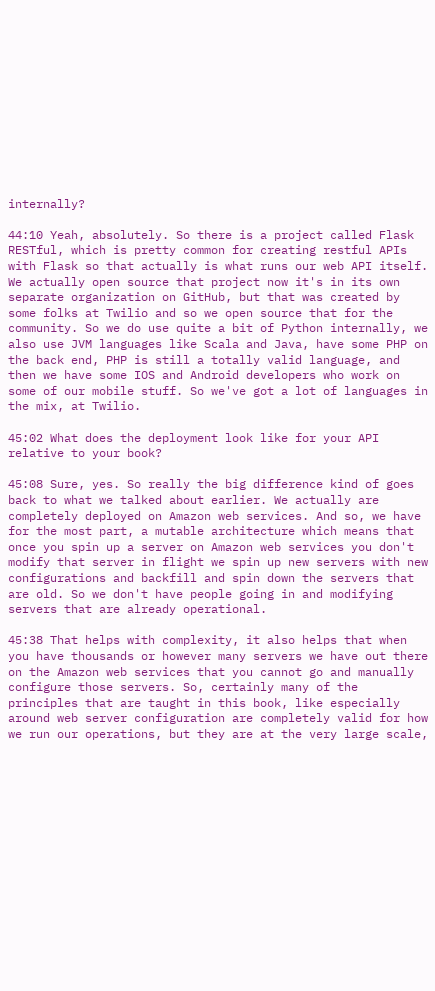internally?

44:10 Yeah, absolutely. So there is a project called Flask RESTful, which is pretty common for creating restful APIs with Flask so that actually is what runs our web API itself. We actually open source that project now it's in its own separate organization on GitHub, but that was created by some folks at Twilio and so we open source that for the community. So we do use quite a bit of Python internally, we also use JVM languages like Scala and Java, have some PHP on the back end, PHP is still a totally valid language, and then we have some IOS and Android developers who work on some of our mobile stuff. So we've got a lot of languages in the mix, at Twilio.

45:02 What does the deployment look like for your API relative to your book?

45:08 Sure, yes. So really the big difference kind of goes back to what we talked about earlier. We actually are completely deployed on Amazon web services. And so, we have for the most part, a mutable architecture which means that once you spin up a server on Amazon web services you don't modify that server in flight we spin up new servers with new configurations and backfill and spin down the servers that are old. So we don't have people going in and modifying servers that are already operational.

45:38 That helps with complexity, it also helps that when you have thousands or however many servers we have out there on the Amazon web services that you cannot go and manually configure those servers. So, certainly many of the principles that are taught in this book, like especially around web server configuration are completely valid for how we run our operations, but they are at the very large scale,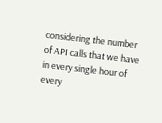considering the number of API calls that we have in every single hour of every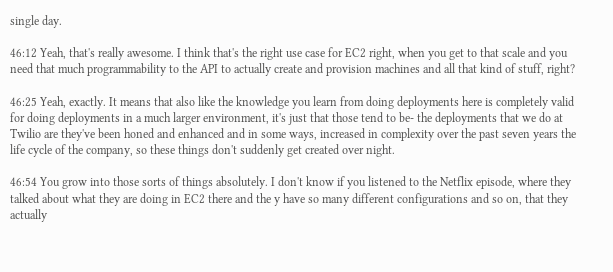single day.

46:12 Yeah, that's really awesome. I think that's the right use case for EC2 right, when you get to that scale and you need that much programmability to the API to actually create and provision machines and all that kind of stuff, right?

46:25 Yeah, exactly. It means that also like the knowledge you learn from doing deployments here is completely valid for doing deployments in a much larger environment, it's just that those tend to be- the deployments that we do at Twilio are they've been honed and enhanced and in some ways, increased in complexity over the past seven years the life cycle of the company, so these things don't suddenly get created over night.

46:54 You grow into those sorts of things absolutely. I don't know if you listened to the Netflix episode, where they talked about what they are doing in EC2 there and the y have so many different configurations and so on, that they actually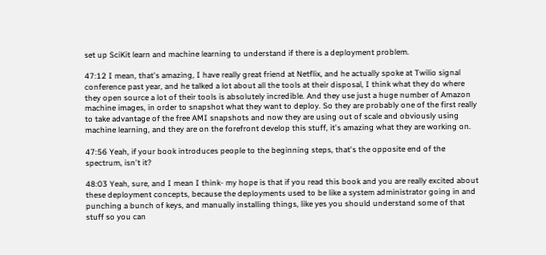set up SciKit learn and machine learning to understand if there is a deployment problem.

47:12 I mean, that's amazing, I have really great friend at Netflix, and he actually spoke at Twilio signal conference past year, and he talked a lot about all the tools at their disposal, I think what they do where they open source a lot of their tools is absolutely incredible. And they use just a huge number of Amazon machine images, in order to snapshot what they want to deploy. So they are probably one of the first really to take advantage of the free AMI snapshots and now they are using out of scale and obviously using machine learning, and they are on the forefront develop this stuff, it's amazing what they are working on.

47:56 Yeah, if your book introduces people to the beginning steps, that's the opposite end of the spectrum, isn't it?

48:03 Yeah, sure, and I mean I think- my hope is that if you read this book and you are really excited about these deployment concepts, because the deployments used to be like a system administrator going in and punching a bunch of keys, and manually installing things, like yes you should understand some of that stuff so you can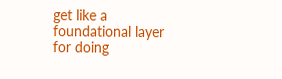get like a foundational layer for doing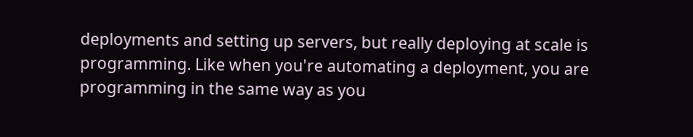deployments and setting up servers, but really deploying at scale is programming. Like when you're automating a deployment, you are programming in the same way as you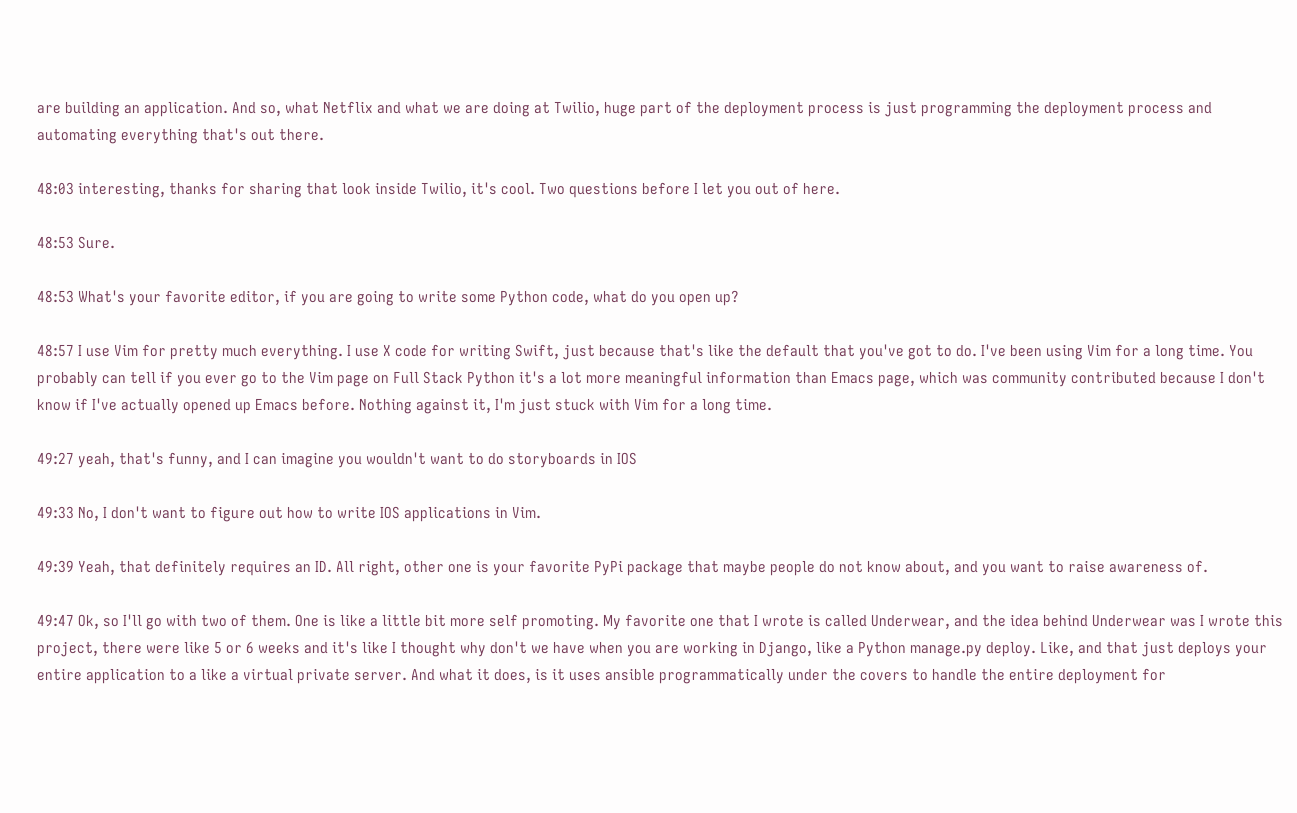are building an application. And so, what Netflix and what we are doing at Twilio, huge part of the deployment process is just programming the deployment process and automating everything that's out there.

48:03 interesting, thanks for sharing that look inside Twilio, it's cool. Two questions before I let you out of here.

48:53 Sure.

48:53 What's your favorite editor, if you are going to write some Python code, what do you open up?

48:57 I use Vim for pretty much everything. I use X code for writing Swift, just because that's like the default that you've got to do. I've been using Vim for a long time. You probably can tell if you ever go to the Vim page on Full Stack Python it's a lot more meaningful information than Emacs page, which was community contributed because I don't know if I've actually opened up Emacs before. Nothing against it, I'm just stuck with Vim for a long time.

49:27 yeah, that's funny, and I can imagine you wouldn't want to do storyboards in IOS

49:33 No, I don't want to figure out how to write IOS applications in Vim.

49:39 Yeah, that definitely requires an ID. All right, other one is your favorite PyPi package that maybe people do not know about, and you want to raise awareness of.

49:47 Ok, so I'll go with two of them. One is like a little bit more self promoting. My favorite one that I wrote is called Underwear, and the idea behind Underwear was I wrote this project, there were like 5 or 6 weeks and it's like I thought why don't we have when you are working in Django, like a Python manage.py deploy. Like, and that just deploys your entire application to a like a virtual private server. And what it does, is it uses ansible programmatically under the covers to handle the entire deployment for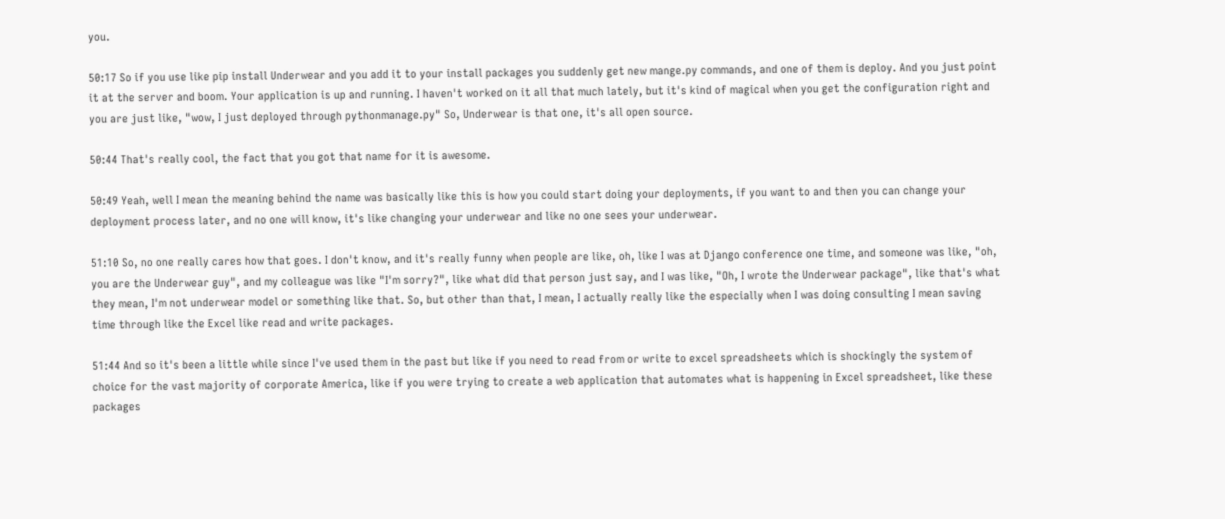you.

50:17 So if you use like pip install Underwear and you add it to your install packages you suddenly get new mange.py commands, and one of them is deploy. And you just point it at the server and boom. Your application is up and running. I haven't worked on it all that much lately, but it's kind of magical when you get the configuration right and you are just like, "wow, I just deployed through pythonmanage.py" So, Underwear is that one, it's all open source.

50:44 That's really cool, the fact that you got that name for it is awesome.

50:49 Yeah, well I mean the meaning behind the name was basically like this is how you could start doing your deployments, if you want to and then you can change your deployment process later, and no one will know, it's like changing your underwear and like no one sees your underwear.

51:10 So, no one really cares how that goes. I don't know, and it's really funny when people are like, oh, like I was at Django conference one time, and someone was like, "oh, you are the Underwear guy", and my colleague was like "I'm sorry?", like what did that person just say, and I was like, "Oh, I wrote the Underwear package", like that's what they mean, I'm not underwear model or something like that. So, but other than that, I mean, I actually really like the especially when I was doing consulting I mean saving time through like the Excel like read and write packages.

51:44 And so it's been a little while since I've used them in the past but like if you need to read from or write to excel spreadsheets which is shockingly the system of choice for the vast majority of corporate America, like if you were trying to create a web application that automates what is happening in Excel spreadsheet, like these packages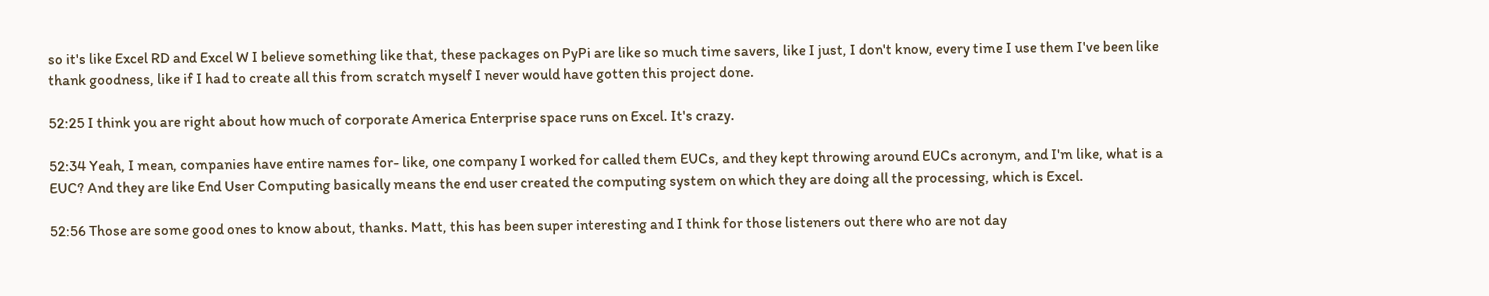so it's like Excel RD and Excel W I believe something like that, these packages on PyPi are like so much time savers, like I just, I don't know, every time I use them I've been like thank goodness, like if I had to create all this from scratch myself I never would have gotten this project done.

52:25 I think you are right about how much of corporate America Enterprise space runs on Excel. It's crazy.

52:34 Yeah, I mean, companies have entire names for- like, one company I worked for called them EUCs, and they kept throwing around EUCs acronym, and I'm like, what is a EUC? And they are like End User Computing basically means the end user created the computing system on which they are doing all the processing, which is Excel.

52:56 Those are some good ones to know about, thanks. Matt, this has been super interesting and I think for those listeners out there who are not day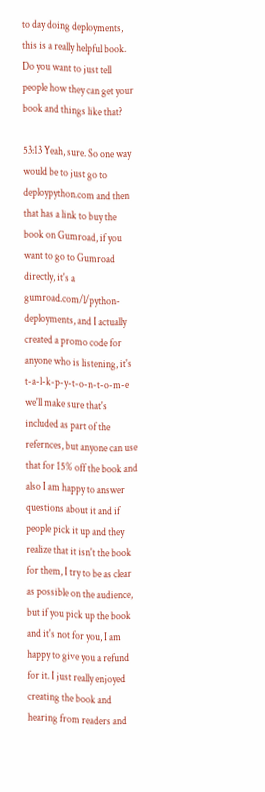to day doing deployments, this is a really helpful book. Do you want to just tell people how they can get your book and things like that?

53:13 Yeah, sure. So one way would be to just go to deploypython.com and then that has a link to buy the book on Gumroad, if you want to go to Gumroad directly, it's a gumroad.com/l/python-deployments, and I actually created a promo code for anyone who is listening, it's t-a-l-k-p-y-t-o-n-t-o-m-e we'll make sure that's included as part of the refernces, but anyone can use that for 15% off the book and also I am happy to answer questions about it and if people pick it up and they realize that it isn't the book for them, I try to be as clear as possible on the audience, but if you pick up the book and it's not for you, I am happy to give you a refund for it. I just really enjoyed creating the book and hearing from readers and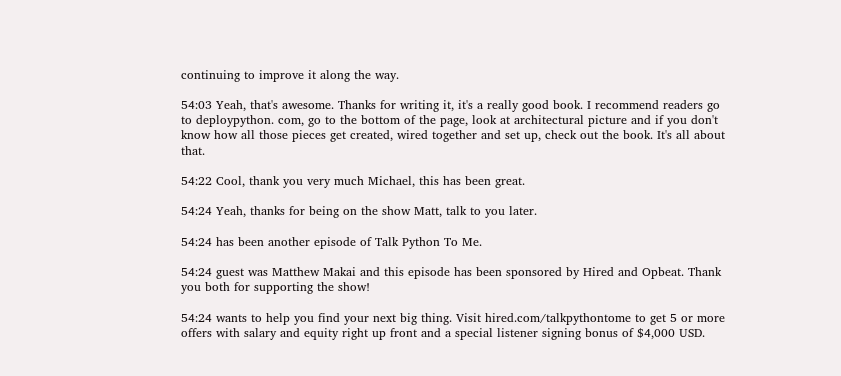continuing to improve it along the way.

54:03 Yeah, that's awesome. Thanks for writing it, it's a really good book. I recommend readers go to deploypython. com, go to the bottom of the page, look at architectural picture and if you don't know how all those pieces get created, wired together and set up, check out the book. It's all about that.

54:22 Cool, thank you very much Michael, this has been great.

54:24 Yeah, thanks for being on the show Matt, talk to you later.

54:24 has been another episode of Talk Python To Me.

54:24 guest was Matthew Makai and this episode has been sponsored by Hired and Opbeat. Thank you both for supporting the show!

54:24 wants to help you find your next big thing. Visit hired.com/talkpythontome to get 5 or more offers with salary and equity right up front and a special listener signing bonus of $4,000 USD.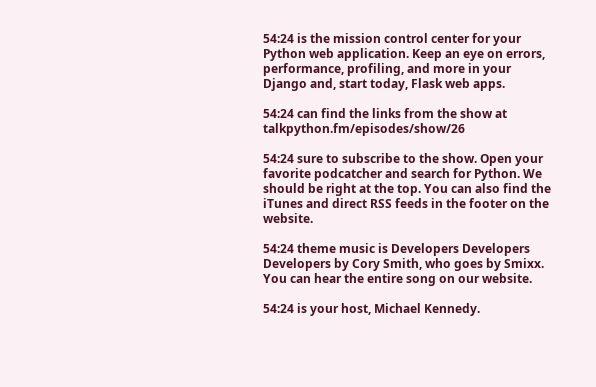54:24 is the mission control center for your Python web application. Keep an eye on errors, performance, profiling, and more in your Django and, start today, Flask web apps.

54:24 can find the links from the show at talkpython.fm/episodes/show/26

54:24 sure to subscribe to the show. Open your favorite podcatcher and search for Python. We should be right at the top. You can also find the iTunes and direct RSS feeds in the footer on the website.

54:24 theme music is Developers Developers Developers by Cory Smith, who goes by Smixx. You can hear the entire song on our website.

54:24 is your host, Michael Kennedy.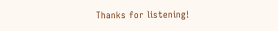Thanks for listening!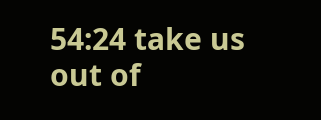54:24 take us out of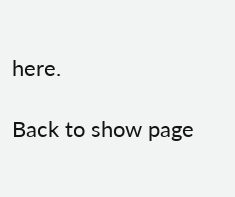here.

Back to show page